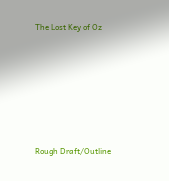The Lost Key of Oz







Rough Draft/Outline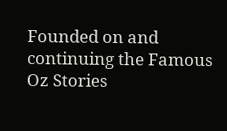Founded on and continuing the Famous Oz Stories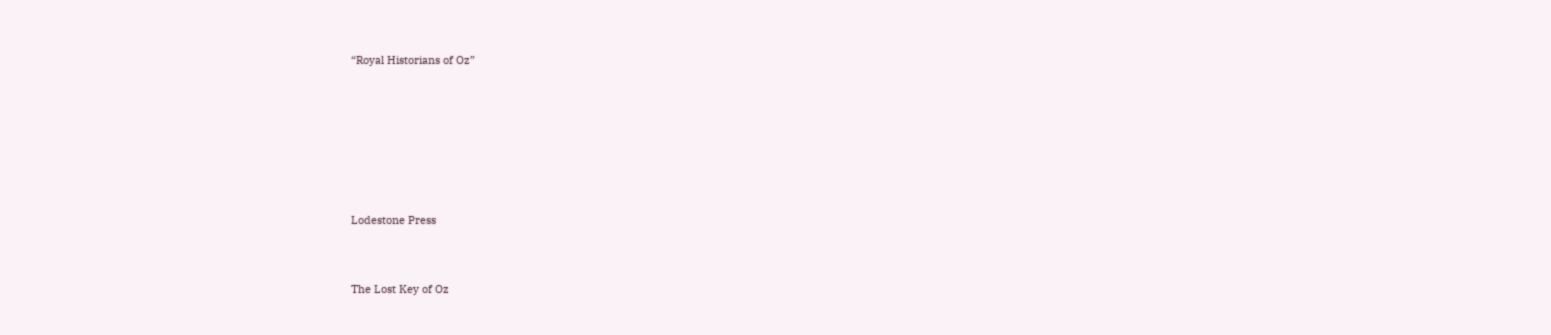“Royal Historians of Oz”






Lodestone Press


The Lost Key of Oz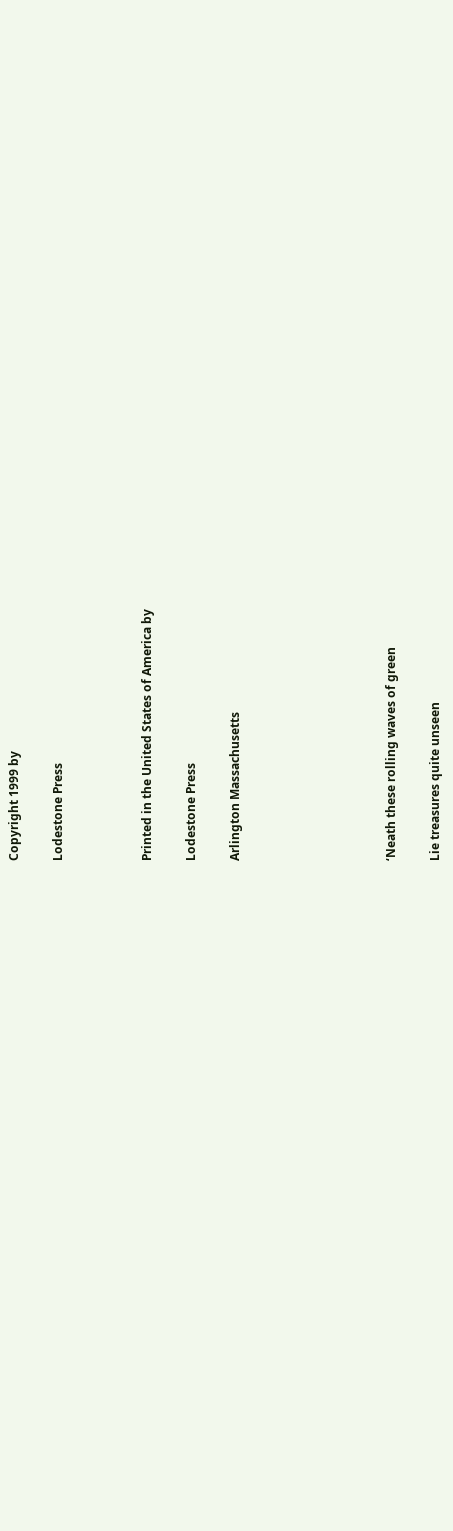Copyright 1999 by

Lodestone Press



Printed in the United States of America by

Lodestone Press

Arlington Massachusetts






‘Neath these rolling waves of green

Lie treasures quite unseen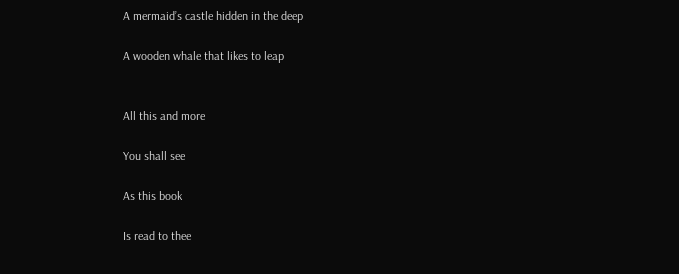A mermaid’s castle hidden in the deep

A wooden whale that likes to leap


All this and more

You shall see

As this book

Is read to thee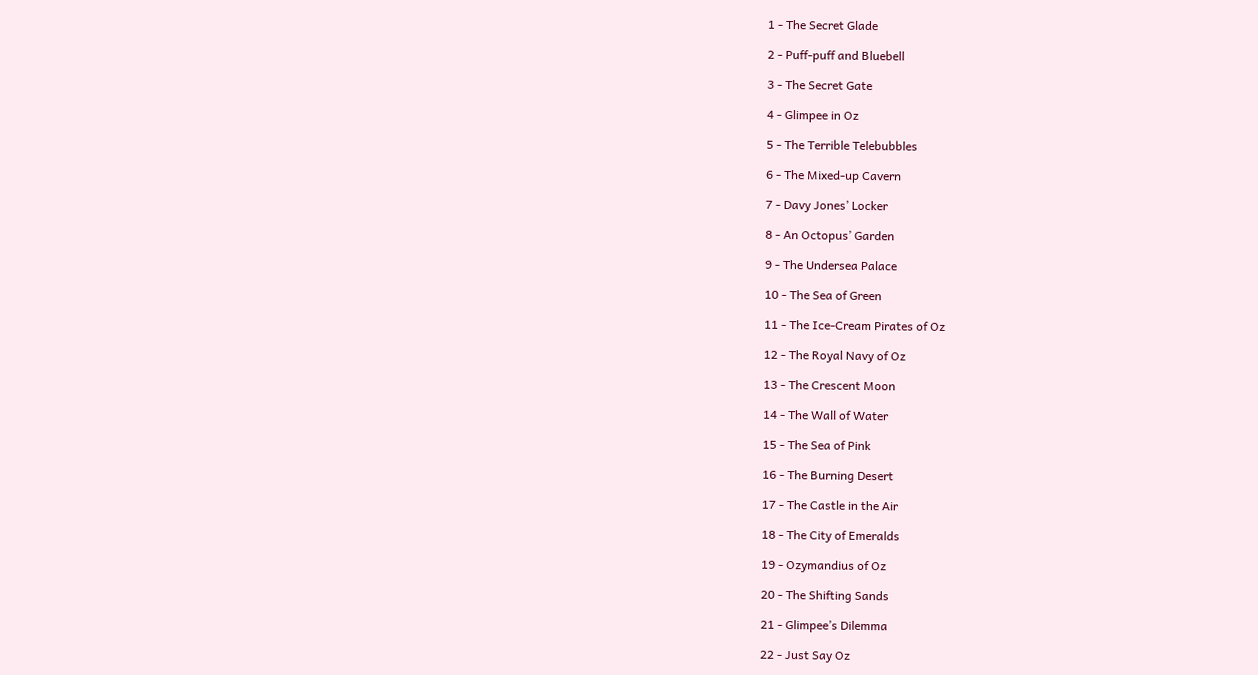1 - The Secret Glade

2 - Puff-puff and Bluebell

3 - The Secret Gate

4 - Glimpee in Oz

5 - The Terrible Telebubbles

6 - The Mixed-up Cavern

7 - Davy Jones’ Locker

8 - An Octopus’ Garden

9 - The Undersea Palace

10 - The Sea of Green

11 - The Ice-Cream Pirates of Oz

12 - The Royal Navy of Oz

13 - The Crescent Moon

14 - The Wall of Water

15 - The Sea of Pink

16 - The Burning Desert

17 - The Castle in the Air

18 - The City of Emeralds

19 - Ozymandius of Oz

20 - The Shifting Sands

21 - Glimpee’s Dilemma

22 - Just Say Oz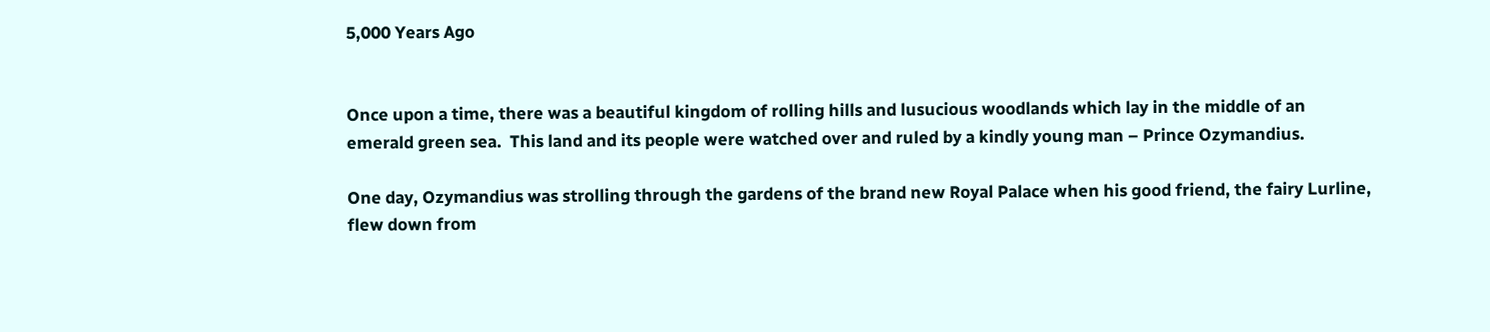5,000 Years Ago


Once upon a time, there was a beautiful kingdom of rolling hills and lusucious woodlands which lay in the middle of an emerald green sea.  This land and its people were watched over and ruled by a kindly young man – Prince Ozymandius.

One day, Ozymandius was strolling through the gardens of the brand new Royal Palace when his good friend, the fairy Lurline, flew down from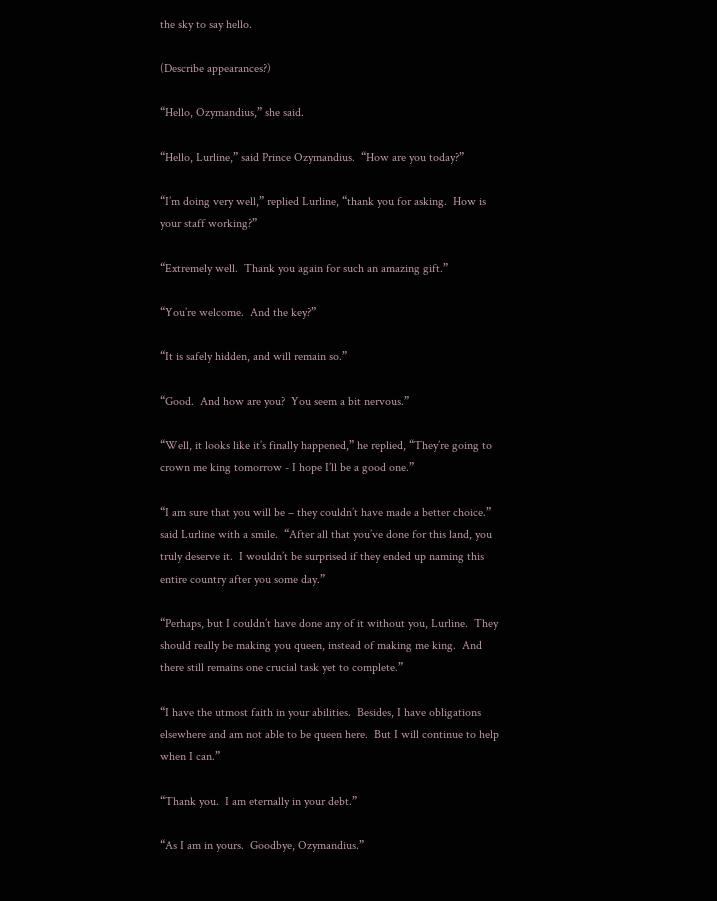the sky to say hello.

(Describe appearances?)

“Hello, Ozymandius,” she said.

“Hello, Lurline,” said Prince Ozymandius.  “How are you today?”

“I’m doing very well,” replied Lurline, “thank you for asking.  How is your staff working?”

“Extremely well.  Thank you again for such an amazing gift.”

“You’re welcome.  And the key?”

“It is safely hidden, and will remain so.”

“Good.  And how are you?  You seem a bit nervous.”

“Well, it looks like it’s finally happened,” he replied, “They’re going to crown me king tomorrow - I hope I’ll be a good one.”

“I am sure that you will be – they couldn’t have made a better choice.” said Lurline with a smile.  “After all that you’ve done for this land, you truly deserve it.  I wouldn’t be surprised if they ended up naming this entire country after you some day.”

“Perhaps, but I couldn’t have done any of it without you, Lurline.  They should really be making you queen, instead of making me king.  And there still remains one crucial task yet to complete.”

“I have the utmost faith in your abilities.  Besides, I have obligations elsewhere and am not able to be queen here.  But I will continue to help when I can.”

“Thank you.  I am eternally in your debt.”

“As I am in yours.  Goodbye, Ozymandius.”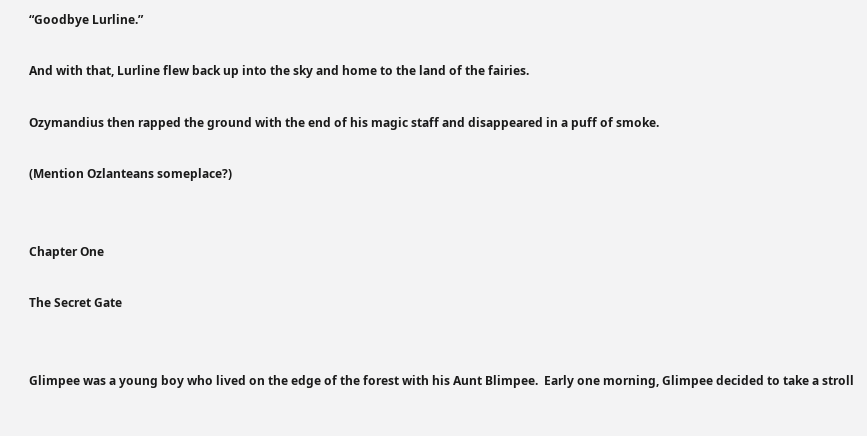“Goodbye Lurline.”

And with that, Lurline flew back up into the sky and home to the land of the fairies.

Ozymandius then rapped the ground with the end of his magic staff and disappeared in a puff of smoke.

(Mention Ozlanteans someplace?)


Chapter One

The Secret Gate


Glimpee was a young boy who lived on the edge of the forest with his Aunt Blimpee.  Early one morning, Glimpee decided to take a stroll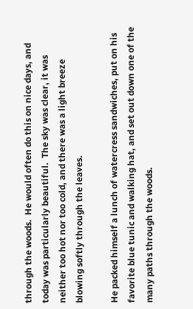through the woods.  He would often do this on nice days, and today was particularly beautiful.  The sky was clear, it was neither too hot nor too cold, and there was a light breeze blowing softly through the leaves.

He packed himself a lunch of watercress sandwiches, put on his favorite blue tunic and walking hat, and set out down one of the many paths through the woods.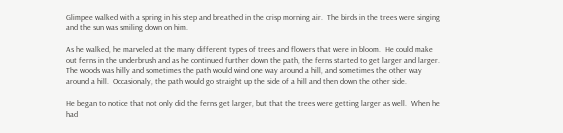Glimpee walked with a spring in his step and breathed in the crisp morning air.  The birds in the trees were singing and the sun was smiling down on him.

As he walked, he marveled at the many different types of trees and flowers that were in bloom.  He could make out ferns in the underbrush and as he continued further down the path, the ferns started to get larger and larger.  The woods was hilly and sometimes the path would wind one way around a hill, and sometimes the other way around a hill.  Occasionaly, the path would go straight up the side of a hill and then down the other side.

He began to notice that not only did the ferns get larger, but that the trees were getting larger as well.  When he had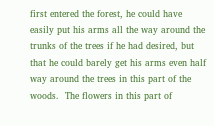first entered the forest, he could have easily put his arms all the way around the trunks of the trees if he had desired, but that he could barely get his arms even half way around the trees in this part of the woods.  The flowers in this part of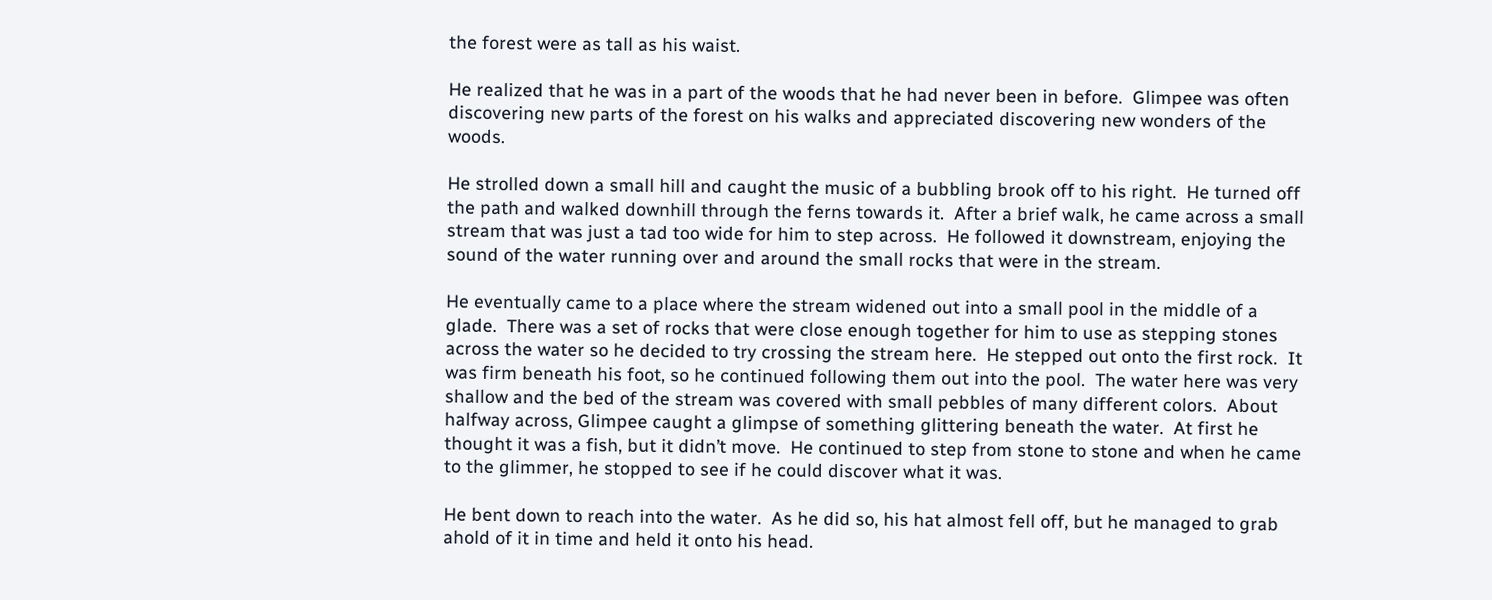the forest were as tall as his waist.

He realized that he was in a part of the woods that he had never been in before.  Glimpee was often discovering new parts of the forest on his walks and appreciated discovering new wonders of the woods.

He strolled down a small hill and caught the music of a bubbling brook off to his right.  He turned off the path and walked downhill through the ferns towards it.  After a brief walk, he came across a small stream that was just a tad too wide for him to step across.  He followed it downstream, enjoying the sound of the water running over and around the small rocks that were in the stream.

He eventually came to a place where the stream widened out into a small pool in the middle of a glade.  There was a set of rocks that were close enough together for him to use as stepping stones across the water so he decided to try crossing the stream here.  He stepped out onto the first rock.  It was firm beneath his foot, so he continued following them out into the pool.  The water here was very shallow and the bed of the stream was covered with small pebbles of many different colors.  About halfway across, Glimpee caught a glimpse of something glittering beneath the water.  At first he thought it was a fish, but it didn’t move.  He continued to step from stone to stone and when he came to the glimmer, he stopped to see if he could discover what it was.

He bent down to reach into the water.  As he did so, his hat almost fell off, but he managed to grab ahold of it in time and held it onto his head.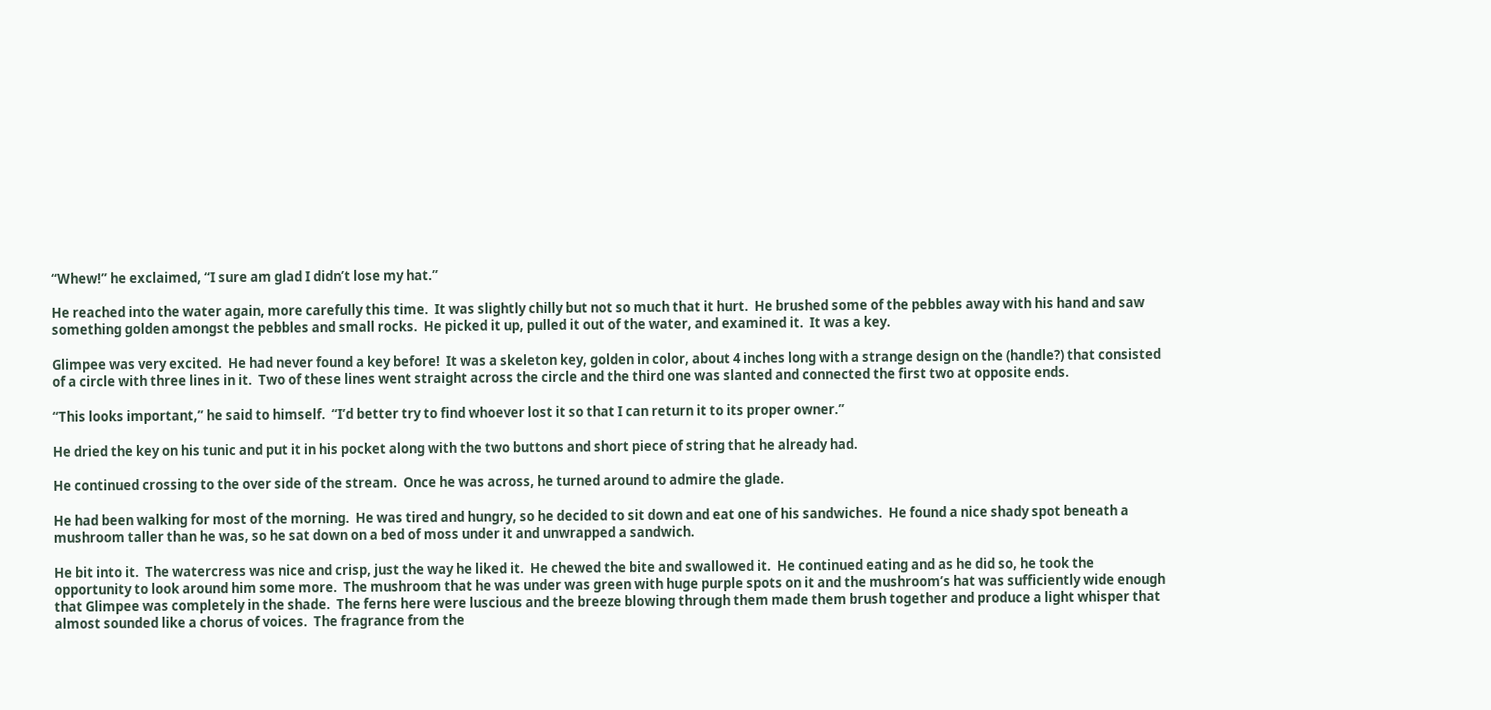“Whew!” he exclaimed, “I sure am glad I didn’t lose my hat.”

He reached into the water again, more carefully this time.  It was slightly chilly but not so much that it hurt.  He brushed some of the pebbles away with his hand and saw something golden amongst the pebbles and small rocks.  He picked it up, pulled it out of the water, and examined it.  It was a key.

Glimpee was very excited.  He had never found a key before!  It was a skeleton key, golden in color, about 4 inches long with a strange design on the (handle?) that consisted of a circle with three lines in it.  Two of these lines went straight across the circle and the third one was slanted and connected the first two at opposite ends.

“This looks important,” he said to himself.  “I’d better try to find whoever lost it so that I can return it to its proper owner.”

He dried the key on his tunic and put it in his pocket along with the two buttons and short piece of string that he already had.

He continued crossing to the over side of the stream.  Once he was across, he turned around to admire the glade.

He had been walking for most of the morning.  He was tired and hungry, so he decided to sit down and eat one of his sandwiches.  He found a nice shady spot beneath a mushroom taller than he was, so he sat down on a bed of moss under it and unwrapped a sandwich.

He bit into it.  The watercress was nice and crisp, just the way he liked it.  He chewed the bite and swallowed it.  He continued eating and as he did so, he took the opportunity to look around him some more.  The mushroom that he was under was green with huge purple spots on it and the mushroom’s hat was sufficiently wide enough that Glimpee was completely in the shade.  The ferns here were luscious and the breeze blowing through them made them brush together and produce a light whisper that almost sounded like a chorus of voices.  The fragrance from the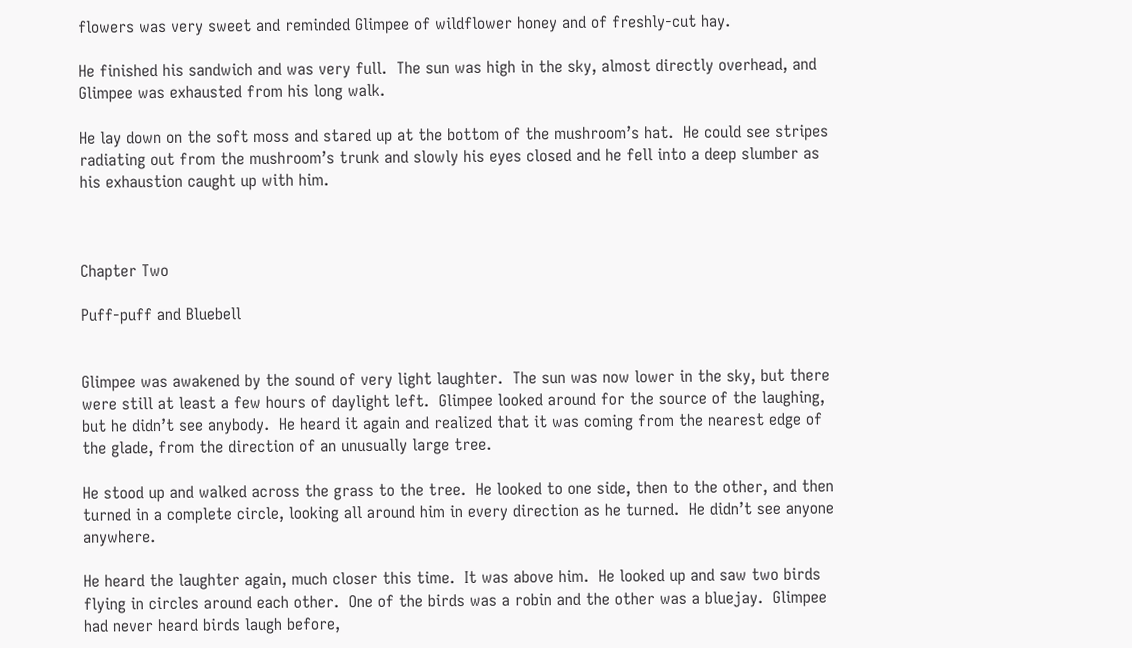flowers was very sweet and reminded Glimpee of wildflower honey and of freshly-cut hay.

He finished his sandwich and was very full.  The sun was high in the sky, almost directly overhead, and Glimpee was exhausted from his long walk.

He lay down on the soft moss and stared up at the bottom of the mushroom’s hat.  He could see stripes radiating out from the mushroom’s trunk and slowly his eyes closed and he fell into a deep slumber as his exhaustion caught up with him.



Chapter Two

Puff-puff and Bluebell


Glimpee was awakened by the sound of very light laughter.  The sun was now lower in the sky, but there were still at least a few hours of daylight left.  Glimpee looked around for the source of the laughing, but he didn’t see anybody.  He heard it again and realized that it was coming from the nearest edge of the glade, from the direction of an unusually large tree.

He stood up and walked across the grass to the tree.  He looked to one side, then to the other, and then turned in a complete circle, looking all around him in every direction as he turned.  He didn’t see anyone anywhere.

He heard the laughter again, much closer this time.  It was above him.  He looked up and saw two birds flying in circles around each other.  One of the birds was a robin and the other was a bluejay.  Glimpee had never heard birds laugh before,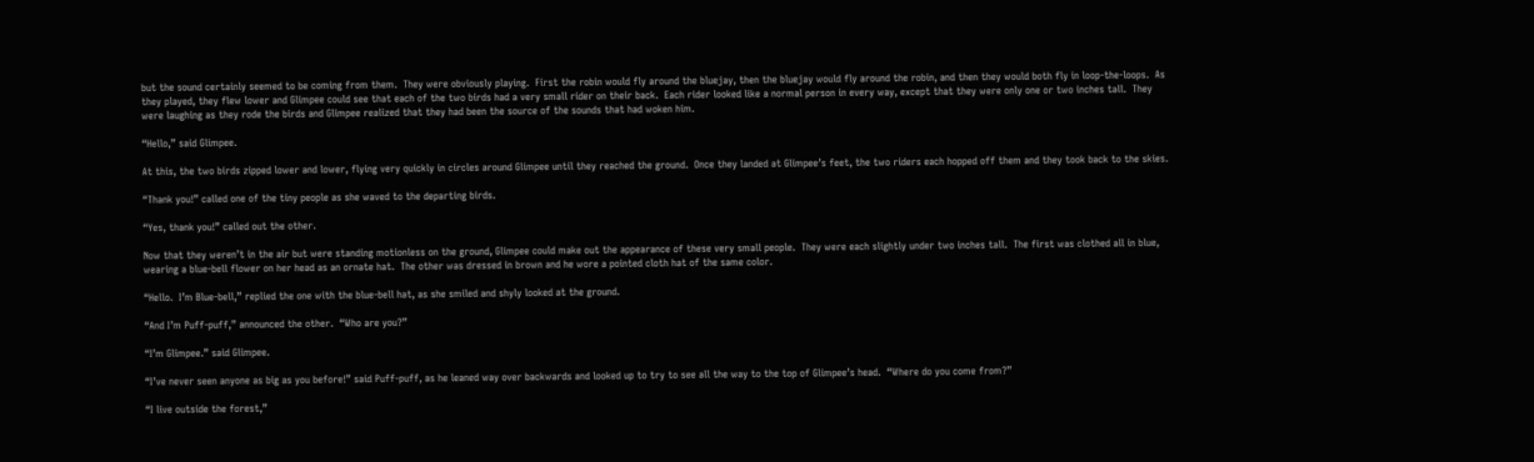but the sound certainly seemed to be coming from them.  They were obviously playing.  First the robin would fly around the bluejay, then the bluejay would fly around the robin, and then they would both fly in loop-the-loops.  As they played, they flew lower and Glimpee could see that each of the two birds had a very small rider on their back.  Each rider looked like a normal person in every way, except that they were only one or two inches tall.  They were laughing as they rode the birds and Glimpee realized that they had been the source of the sounds that had woken him.

“Hello,” said Glimpee.

At this, the two birds zipped lower and lower, flying very quickly in circles around Glimpee until they reached the ground.  Once they landed at Glimpee’s feet, the two riders each hopped off them and they took back to the skies.

“Thank you!” called one of the tiny people as she waved to the departing birds.

“Yes, thank you!” called out the other.

Now that they weren’t in the air but were standing motionless on the ground, Glimpee could make out the appearance of these very small people.  They were each slightly under two inches tall.  The first was clothed all in blue, wearing a blue-bell flower on her head as an ornate hat.  The other was dressed in brown and he wore a pointed cloth hat of the same color.

“Hello.  I’m Blue-bell,” replied the one with the blue-bell hat, as she smiled and shyly looked at the ground.

“And I’m Puff-puff,” announced the other.  “Who are you?”

“I’m Glimpee.” said Glimpee.

“I’ve never seen anyone as big as you before!” said Puff-puff, as he leaned way over backwards and looked up to try to see all the way to the top of Glimpee’s head.  “Where do you come from?”

“I live outside the forest,”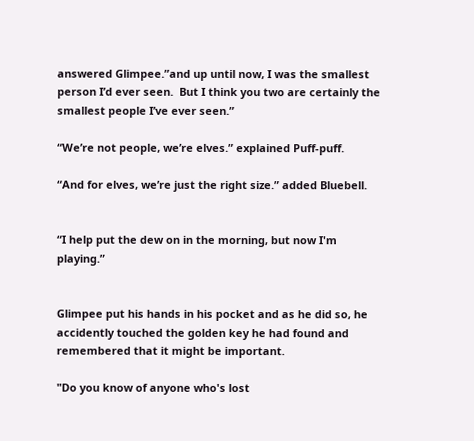answered Glimpee.”and up until now, I was the smallest person I’d ever seen.  But I think you two are certainly the smallest people I’ve ever seen.”

“We’re not people, we’re elves.” explained Puff-puff.

“And for elves, we’re just the right size.” added Bluebell.


“I help put the dew on in the morning, but now I'm playing.”


Glimpee put his hands in his pocket and as he did so, he accidently touched the golden key he had found and remembered that it might be important.

"Do you know of anyone who's lost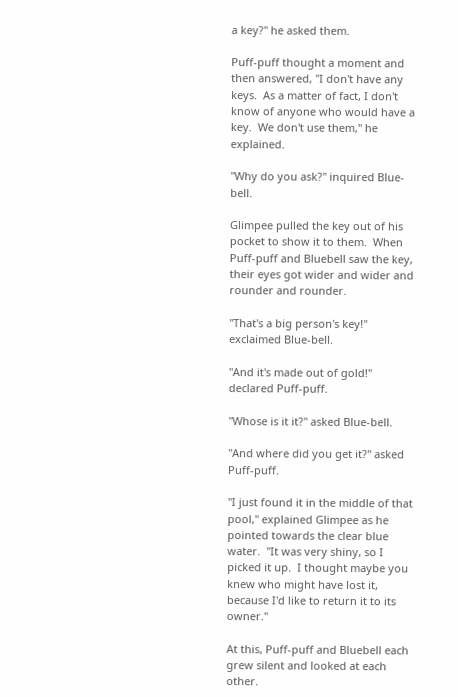a key?" he asked them.

Puff-puff thought a moment and then answered, "I don't have any keys.  As a matter of fact, I don't know of anyone who would have a key.  We don't use them," he explained.

"Why do you ask?" inquired Blue-bell.

Glimpee pulled the key out of his pocket to show it to them.  When Puff-puff and Bluebell saw the key, their eyes got wider and wider and rounder and rounder.

"That's a big person's key!" exclaimed Blue-bell.

"And it's made out of gold!" declared Puff-puff.

"Whose is it it?" asked Blue-bell.

"And where did you get it?" asked Puff-puff.

"I just found it in the middle of that pool," explained Glimpee as he pointed towards the clear blue water.  "It was very shiny, so I picked it up.  I thought maybe you knew who might have lost it, because I'd like to return it to its owner."

At this, Puff-puff and Bluebell each grew silent and looked at each other.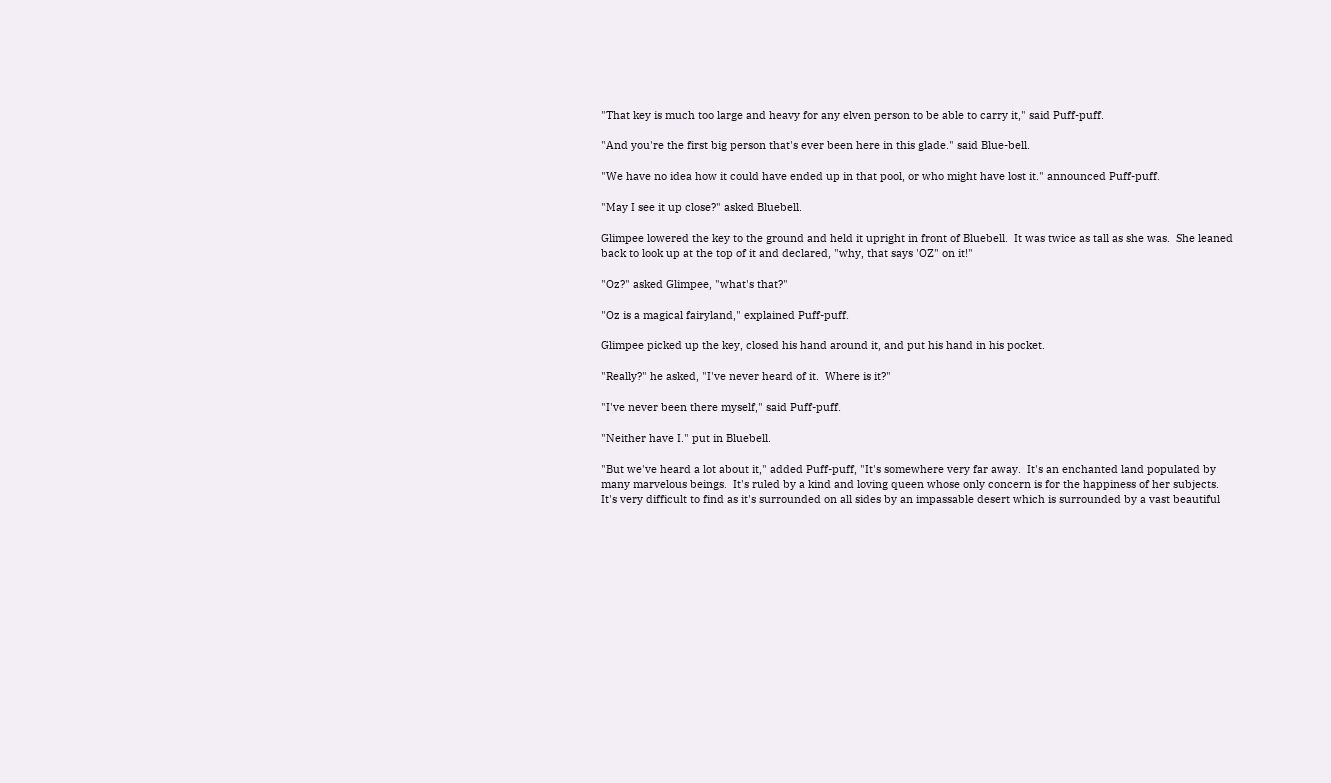"That key is much too large and heavy for any elven person to be able to carry it," said Puff-puff.

"And you're the first big person that's ever been here in this glade." said Blue-bell.

"We have no idea how it could have ended up in that pool, or who might have lost it." announced Puff-puff.

"May I see it up close?" asked Bluebell.

Glimpee lowered the key to the ground and held it upright in front of Bluebell.  It was twice as tall as she was.  She leaned back to look up at the top of it and declared, "why, that says 'OZ" on it!"

"Oz?" asked Glimpee, "what's that?"

"Oz is a magical fairyland," explained Puff-puff.

Glimpee picked up the key, closed his hand around it, and put his hand in his pocket.

"Really?" he asked, "I've never heard of it.  Where is it?"

"I've never been there myself," said Puff-puff.

"Neither have I." put in Bluebell.

"But we've heard a lot about it," added Puff-puff, "It's somewhere very far away.  It's an enchanted land populated by many marvelous beings.  It's ruled by a kind and loving queen whose only concern is for the happiness of her subjects.  It's very difficult to find as it's surrounded on all sides by an impassable desert which is surrounded by a vast beautiful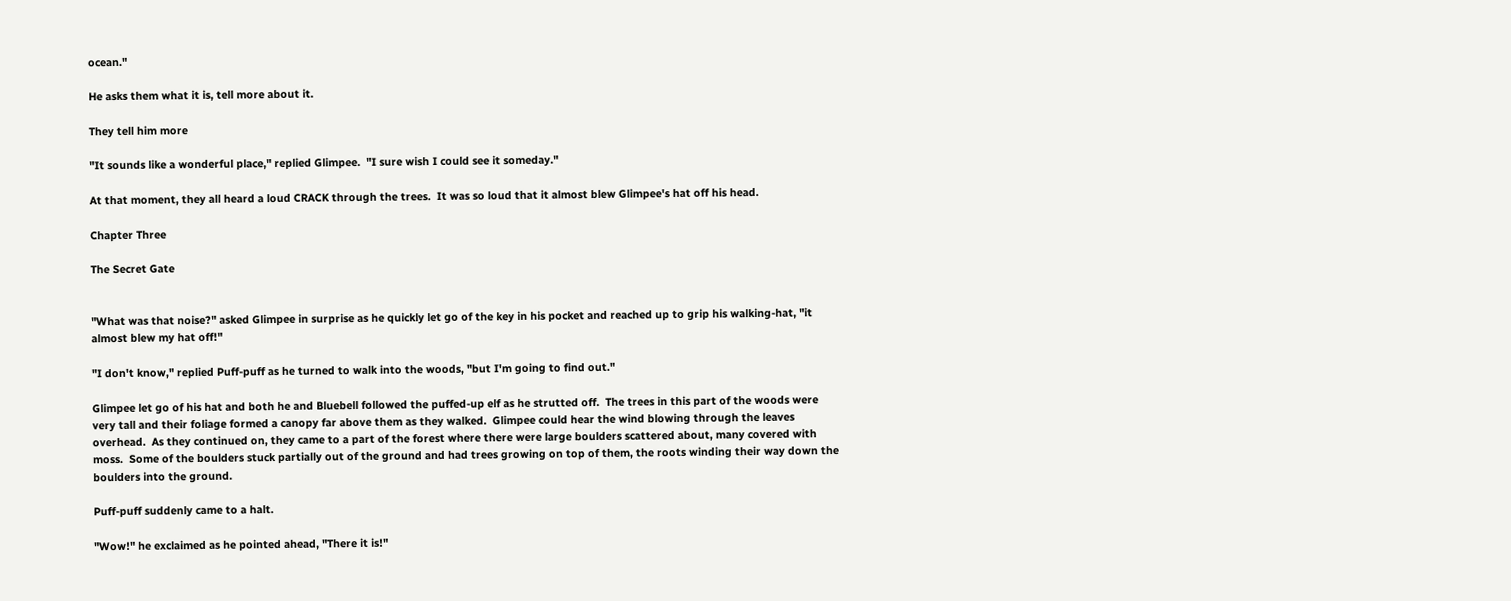ocean."

He asks them what it is, tell more about it.

They tell him more

"It sounds like a wonderful place," replied Glimpee.  "I sure wish I could see it someday."

At that moment, they all heard a loud CRACK through the trees.  It was so loud that it almost blew Glimpee's hat off his head.

Chapter Three

The Secret Gate


"What was that noise?" asked Glimpee in surprise as he quickly let go of the key in his pocket and reached up to grip his walking-hat, "it almost blew my hat off!"

"I don't know," replied Puff-puff as he turned to walk into the woods, "but I'm going to find out."

Glimpee let go of his hat and both he and Bluebell followed the puffed-up elf as he strutted off.  The trees in this part of the woods were very tall and their foliage formed a canopy far above them as they walked.  Glimpee could hear the wind blowing through the leaves overhead.  As they continued on, they came to a part of the forest where there were large boulders scattered about, many covered with moss.  Some of the boulders stuck partially out of the ground and had trees growing on top of them, the roots winding their way down the boulders into the ground.

Puff-puff suddenly came to a halt.

"Wow!" he exclaimed as he pointed ahead, "There it is!"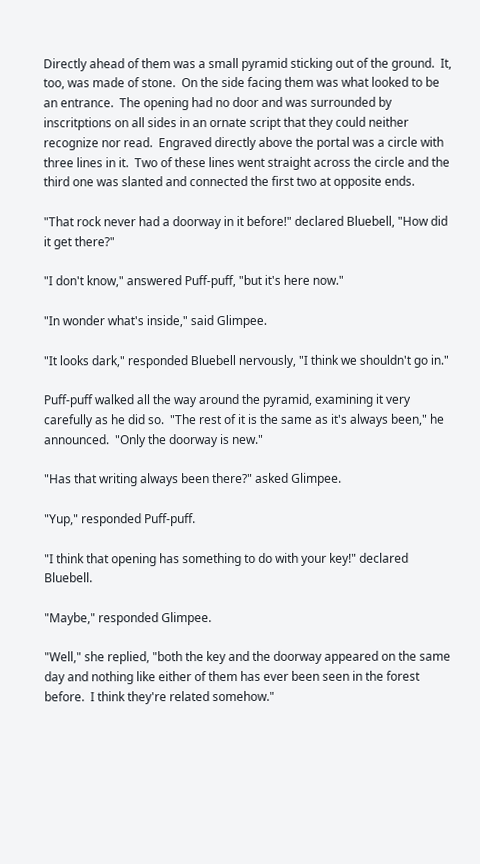Directly ahead of them was a small pyramid sticking out of the ground.  It, too, was made of stone.  On the side facing them was what looked to be an entrance.  The opening had no door and was surrounded by inscritptions on all sides in an ornate script that they could neither recognize nor read.  Engraved directly above the portal was a circle with three lines in it.  Two of these lines went straight across the circle and the third one was slanted and connected the first two at opposite ends.

"That rock never had a doorway in it before!" declared Bluebell, "How did it get there?"

"I don't know," answered Puff-puff, "but it's here now."

"In wonder what's inside," said Glimpee.

"It looks dark," responded Bluebell nervously, "I think we shouldn't go in."

Puff-puff walked all the way around the pyramid, examining it very carefully as he did so.  "The rest of it is the same as it's always been," he announced.  "Only the doorway is new."

"Has that writing always been there?" asked Glimpee.

"Yup," responded Puff-puff.

"I think that opening has something to do with your key!" declared Bluebell.

"Maybe," responded Glimpee.

"Well," she replied, "both the key and the doorway appeared on the same day and nothing like either of them has ever been seen in the forest before.  I think they're related somehow."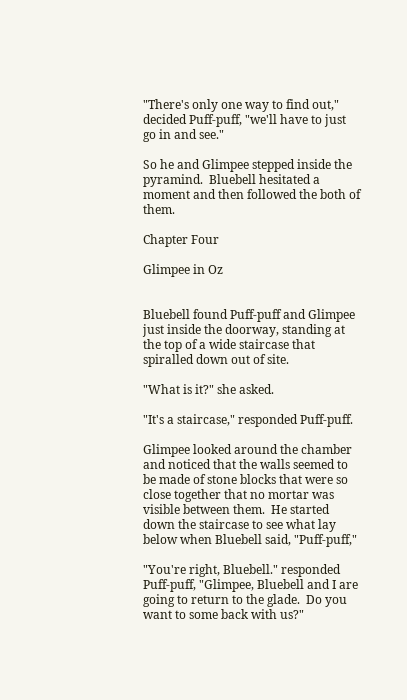"There's only one way to find out," decided Puff-puff, "we'll have to just go in and see."

So he and Glimpee stepped inside the pyramind.  Bluebell hesitated a moment and then followed the both of them.

Chapter Four

Glimpee in Oz


Bluebell found Puff-puff and Glimpee just inside the doorway, standing at the top of a wide staircase that spiralled down out of site.

"What is it?" she asked.

"It's a staircase," responded Puff-puff.

Glimpee looked around the chamber and noticed that the walls seemed to be made of stone blocks that were so close together that no mortar was visible between them.  He started down the staircase to see what lay below when Bluebell said, "Puff-puff,"

"You're right, Bluebell." responded Puff-puff, "Glimpee, Bluebell and I are going to return to the glade.  Do you want to some back with us?"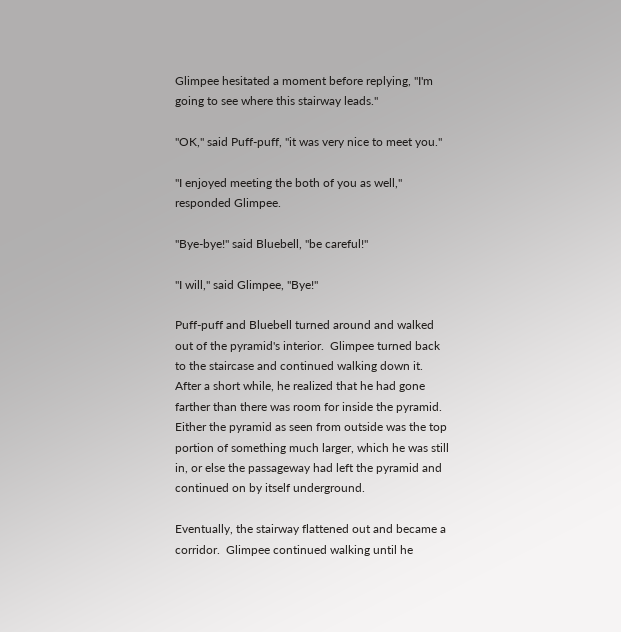Glimpee hesitated a moment before replying, "I'm going to see where this stairway leads."

"OK," said Puff-puff, "it was very nice to meet you."

"I enjoyed meeting the both of you as well," responded Glimpee.

"Bye-bye!" said Bluebell, "be careful!"

"I will," said Glimpee, "Bye!"

Puff-puff and Bluebell turned around and walked out of the pyramid's interior.  Glimpee turned back to the staircase and continued walking down it.  After a short while, he realized that he had gone farther than there was room for inside the pyramid.  Either the pyramid as seen from outside was the top portion of something much larger, which he was still in, or else the passageway had left the pyramid and continued on by itself underground.

Eventually, the stairway flattened out and became a corridor.  Glimpee continued walking until he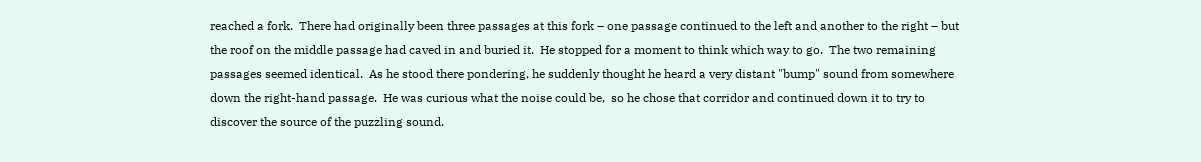reached a fork.  There had originally been three passages at this fork – one passage continued to the left and another to the right – but the roof on the middle passage had caved in and buried it.  He stopped for a moment to think which way to go.  The two remaining passages seemed identical.  As he stood there pondering, he suddenly thought he heard a very distant "bump" sound from somewhere down the right-hand passage.  He was curious what the noise could be,  so he chose that corridor and continued down it to try to discover the source of the puzzling sound.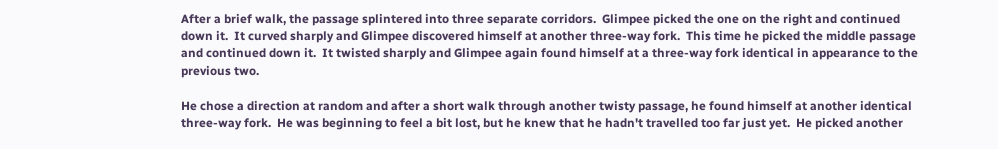After a brief walk, the passage splintered into three separate corridors.  Glimpee picked the one on the right and continued down it.  It curved sharply and Glimpee discovered himself at another three-way fork.  This time he picked the middle passage and continued down it.  It twisted sharply and Glimpee again found himself at a three-way fork identical in appearance to the previous two.

He chose a direction at random and after a short walk through another twisty passage, he found himself at another identical three-way fork.  He was beginning to feel a bit lost, but he knew that he hadn't travelled too far just yet.  He picked another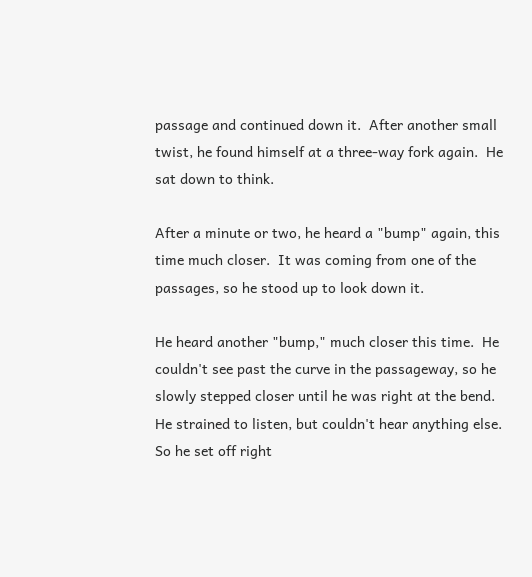passage and continued down it.  After another small twist, he found himself at a three-way fork again.  He sat down to think.

After a minute or two, he heard a "bump" again, this time much closer.  It was coming from one of the passages, so he stood up to look down it.

He heard another "bump," much closer this time.  He couldn't see past the curve in the passageway, so he slowly stepped closer until he was right at the bend.  He strained to listen, but couldn't hear anything else.  So he set off right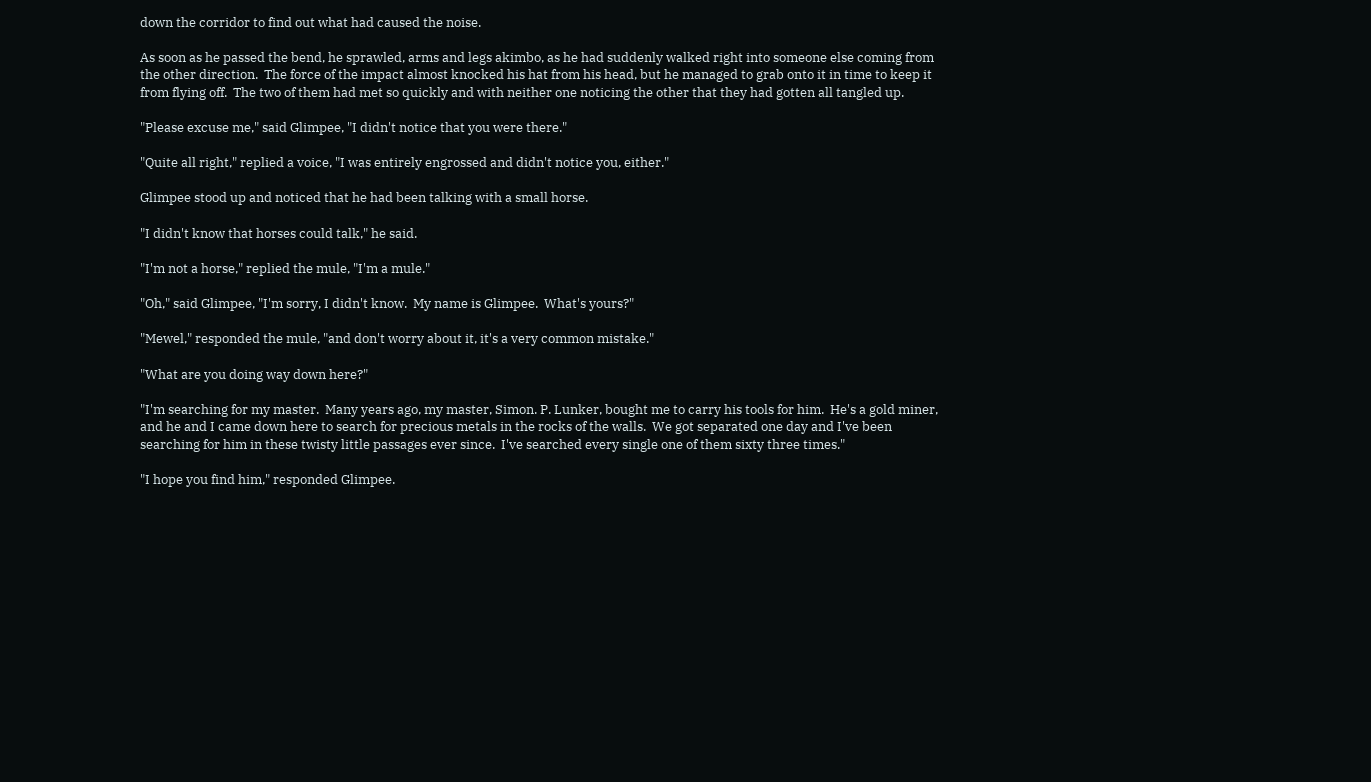down the corridor to find out what had caused the noise.

As soon as he passed the bend, he sprawled, arms and legs akimbo, as he had suddenly walked right into someone else coming from the other direction.  The force of the impact almost knocked his hat from his head, but he managed to grab onto it in time to keep it from flying off.  The two of them had met so quickly and with neither one noticing the other that they had gotten all tangled up.

"Please excuse me," said Glimpee, "I didn't notice that you were there."

"Quite all right," replied a voice, "I was entirely engrossed and didn't notice you, either."

Glimpee stood up and noticed that he had been talking with a small horse.

"I didn't know that horses could talk," he said.

"I'm not a horse," replied the mule, "I'm a mule."

"Oh," said Glimpee, "I'm sorry, I didn't know.  My name is Glimpee.  What's yours?"

"Mewel," responded the mule, "and don't worry about it, it's a very common mistake."

"What are you doing way down here?"

"I'm searching for my master.  Many years ago, my master, Simon. P. Lunker, bought me to carry his tools for him.  He's a gold miner, and he and I came down here to search for precious metals in the rocks of the walls.  We got separated one day and I've been searching for him in these twisty little passages ever since.  I've searched every single one of them sixty three times."

"I hope you find him," responded Glimpee.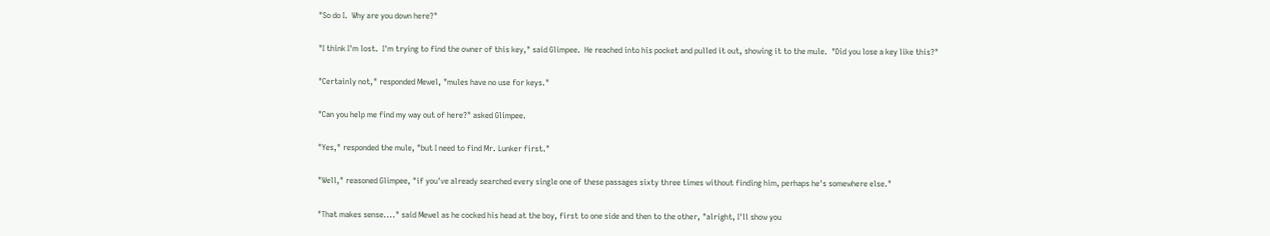"So do I.  Why are you down here?"

"I think I'm lost.  I'm trying to find the owner of this key," said Glimpee.  He reached into his pocket and pulled it out, showing it to the mule.  "Did you lose a key like this?"

"Certainly not," responded Mewel, "mules have no use for keys."

"Can you help me find my way out of here?" asked Glimpee.

"Yes," responded the mule, "but I need to find Mr. Lunker first."

"Well," reasoned Glimpee, "if you've already searched every single one of these passages sixty three times without finding him, perhaps he's somewhere else."

"That makes sense...." said Mewel as he cocked his head at the boy, first to one side and then to the other, "alright, I'll show you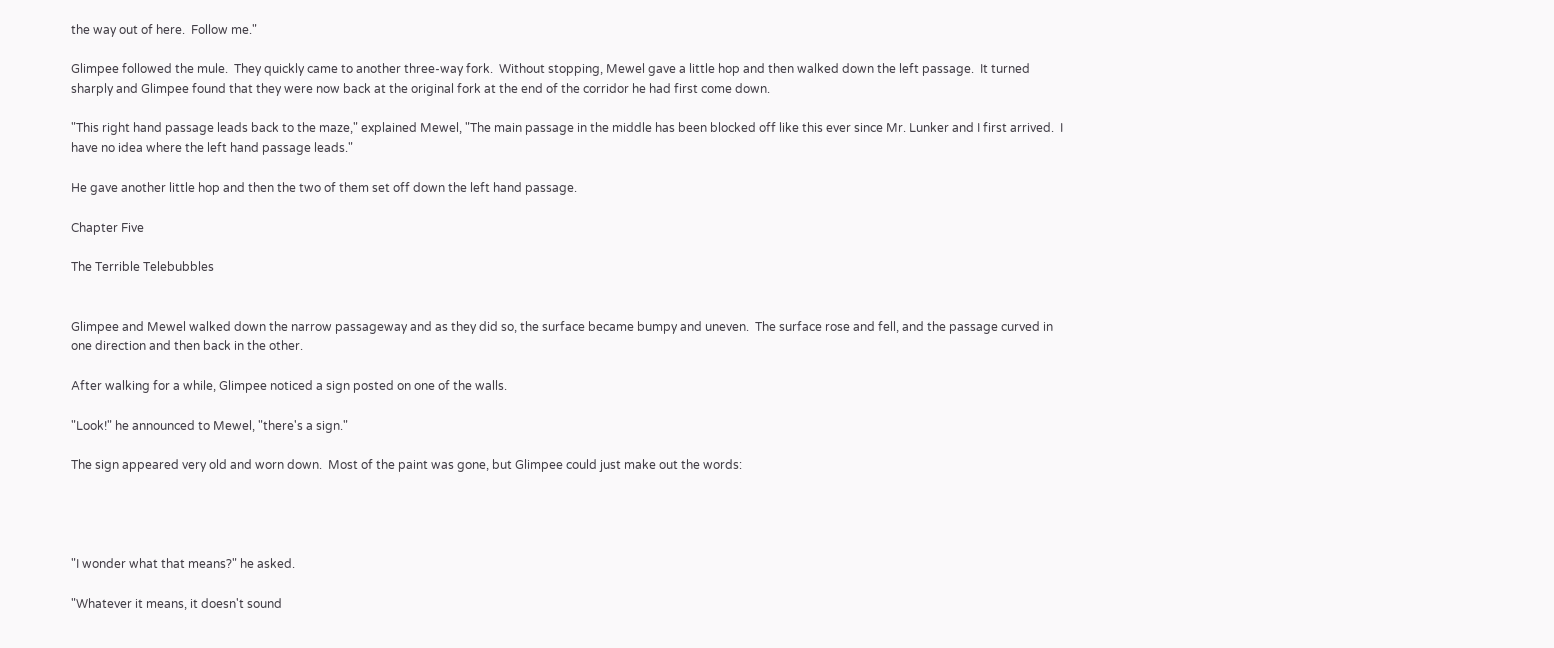the way out of here.  Follow me."

Glimpee followed the mule.  They quickly came to another three-way fork.  Without stopping, Mewel gave a little hop and then walked down the left passage.  It turned sharply and Glimpee found that they were now back at the original fork at the end of the corridor he had first come down.

"This right hand passage leads back to the maze," explained Mewel, "The main passage in the middle has been blocked off like this ever since Mr. Lunker and I first arrived.  I have no idea where the left hand passage leads."

He gave another little hop and then the two of them set off down the left hand passage.

Chapter Five

The Terrible Telebubbles


Glimpee and Mewel walked down the narrow passageway and as they did so, the surface became bumpy and uneven.  The surface rose and fell, and the passage curved in one direction and then back in the other.

After walking for a while, Glimpee noticed a sign posted on one of the walls.

"Look!" he announced to Mewel, "there's a sign."

The sign appeared very old and worn down.  Most of the paint was gone, but Glimpee could just make out the words:




"I wonder what that means?" he asked.

"Whatever it means, it doesn't sound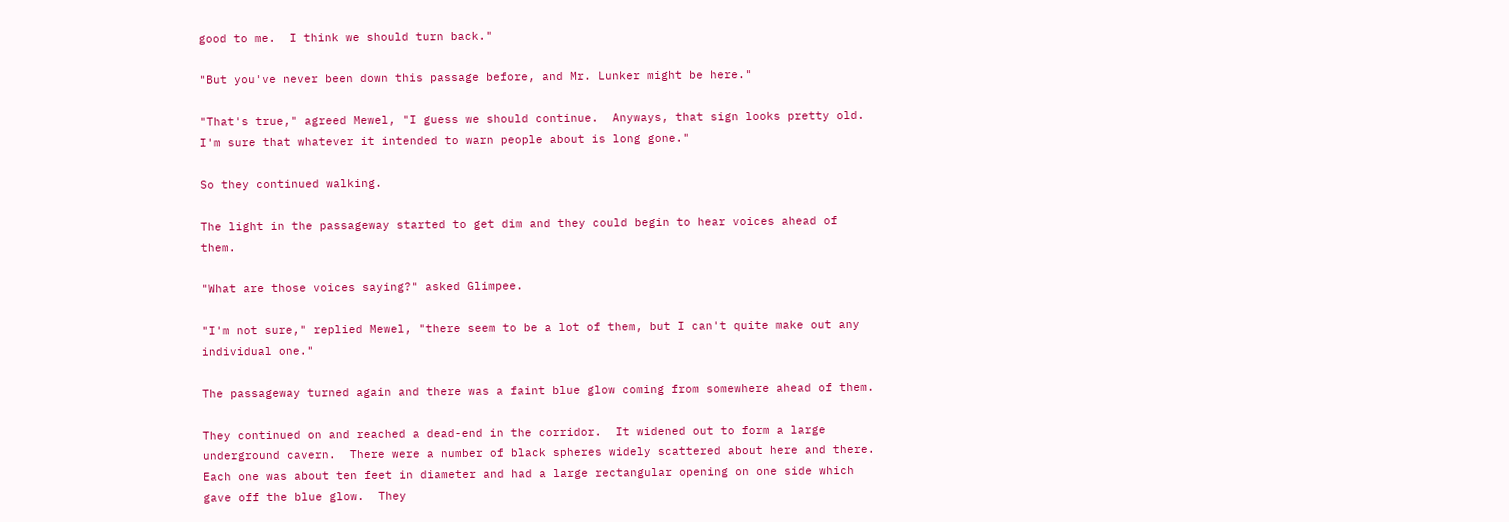good to me.  I think we should turn back."

"But you've never been down this passage before, and Mr. Lunker might be here."

"That's true," agreed Mewel, "I guess we should continue.  Anyways, that sign looks pretty old.  I'm sure that whatever it intended to warn people about is long gone."

So they continued walking.

The light in the passageway started to get dim and they could begin to hear voices ahead of them.

"What are those voices saying?" asked Glimpee.

"I'm not sure," replied Mewel, "there seem to be a lot of them, but I can't quite make out any individual one."

The passageway turned again and there was a faint blue glow coming from somewhere ahead of them.

They continued on and reached a dead-end in the corridor.  It widened out to form a large underground cavern.  There were a number of black spheres widely scattered about here and there.  Each one was about ten feet in diameter and had a large rectangular opening on one side which gave off the blue glow.  They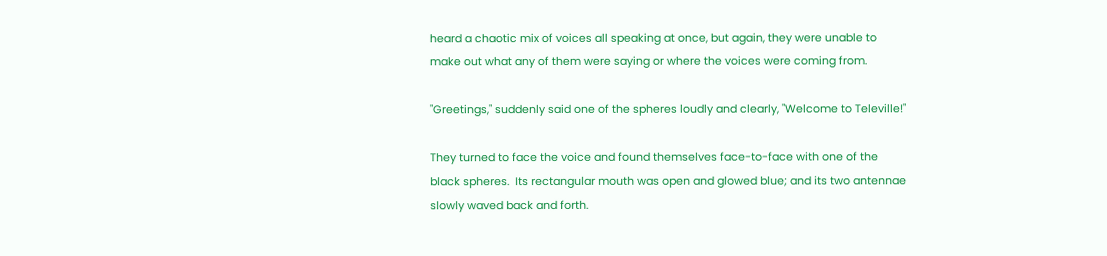heard a chaotic mix of voices all speaking at once, but again, they were unable to make out what any of them were saying or where the voices were coming from.

"Greetings," suddenly said one of the spheres loudly and clearly, "Welcome to Televille!"

They turned to face the voice and found themselves face-to-face with one of the black spheres.  Its rectangular mouth was open and glowed blue; and its two antennae slowly waved back and forth.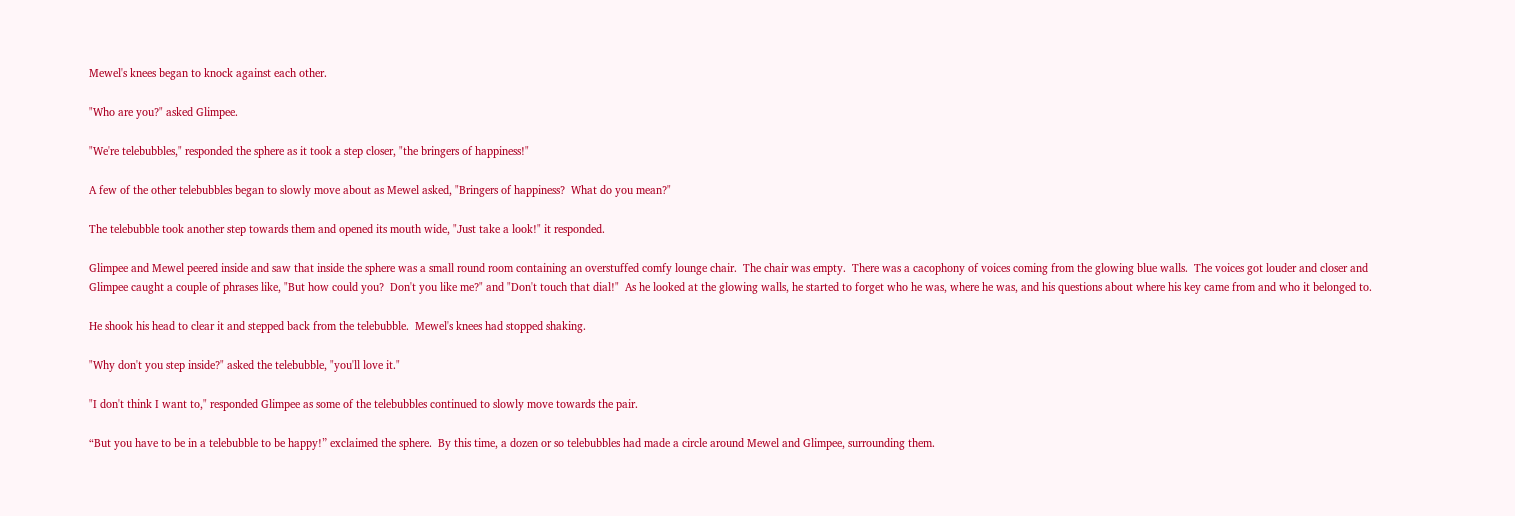Mewel's knees began to knock against each other.

"Who are you?" asked Glimpee.

"We're telebubbles," responded the sphere as it took a step closer, "the bringers of happiness!"

A few of the other telebubbles began to slowly move about as Mewel asked, "Bringers of happiness?  What do you mean?"

The telebubble took another step towards them and opened its mouth wide, "Just take a look!" it responded.

Glimpee and Mewel peered inside and saw that inside the sphere was a small round room containing an overstuffed comfy lounge chair.  The chair was empty.  There was a cacophony of voices coming from the glowing blue walls.  The voices got louder and closer and Glimpee caught a couple of phrases like, "But how could you?  Don't you like me?" and "Don't touch that dial!"  As he looked at the glowing walls, he started to forget who he was, where he was, and his questions about where his key came from and who it belonged to.

He shook his head to clear it and stepped back from the telebubble.  Mewel's knees had stopped shaking.

"Why don't you step inside?" asked the telebubble, "you'll love it."

"I don't think I want to," responded Glimpee as some of the telebubbles continued to slowly move towards the pair.

“But you have to be in a telebubble to be happy!” exclaimed the sphere.  By this time, a dozen or so telebubbles had made a circle around Mewel and Glimpee, surrounding them.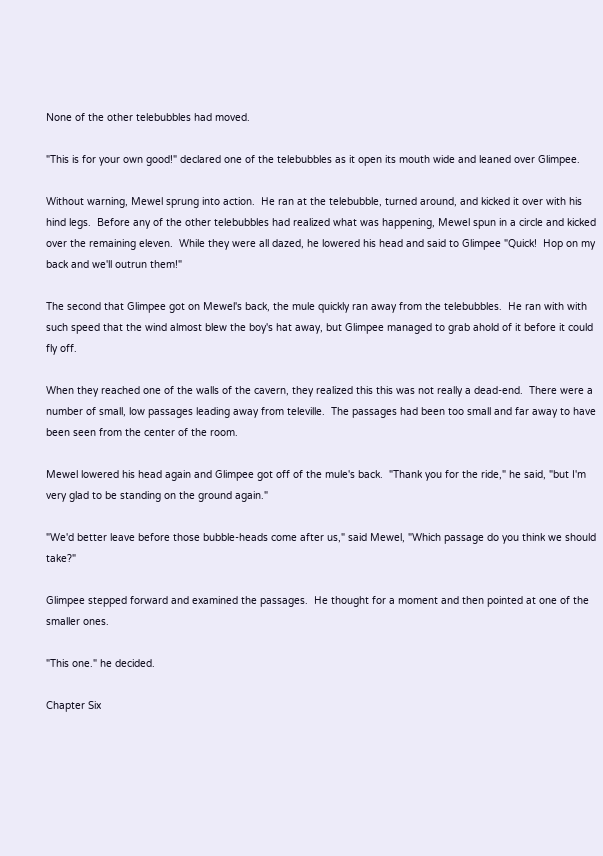None of the other telebubbles had moved.

"This is for your own good!" declared one of the telebubbles as it open its mouth wide and leaned over Glimpee.

Without warning, Mewel sprung into action.  He ran at the telebubble, turned around, and kicked it over with his hind legs.  Before any of the other telebubbles had realized what was happening, Mewel spun in a circle and kicked over the remaining eleven.  While they were all dazed, he lowered his head and said to Glimpee "Quick!  Hop on my back and we'll outrun them!"

The second that Glimpee got on Mewel's back, the mule quickly ran away from the telebubbles.  He ran with with such speed that the wind almost blew the boy's hat away, but Glimpee managed to grab ahold of it before it could fly off.

When they reached one of the walls of the cavern, they realized this this was not really a dead-end.  There were a number of small, low passages leading away from televille.  The passages had been too small and far away to have been seen from the center of the room.

Mewel lowered his head again and Glimpee got off of the mule's back.  "Thank you for the ride," he said, "but I'm very glad to be standing on the ground again."

"We'd better leave before those bubble-heads come after us," said Mewel, "Which passage do you think we should take?"

Glimpee stepped forward and examined the passages.  He thought for a moment and then pointed at one of the smaller ones.

"This one." he decided.

Chapter Six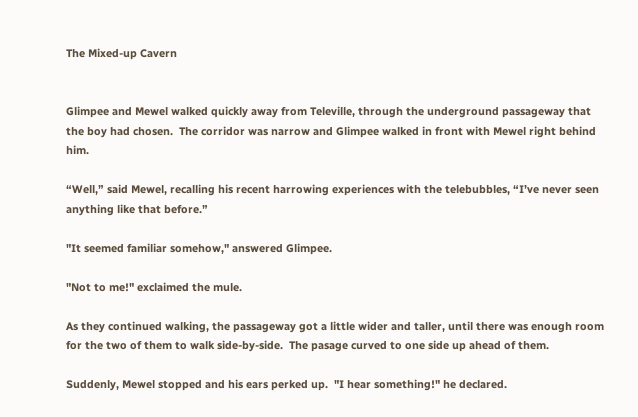The Mixed-up Cavern


Glimpee and Mewel walked quickly away from Televille, through the underground passageway that the boy had chosen.  The corridor was narrow and Glimpee walked in front with Mewel right behind him.

“Well,” said Mewel, recalling his recent harrowing experiences with the telebubbles, “I’ve never seen anything like that before.”

"It seemed familiar somehow," answered Glimpee.

"Not to me!" exclaimed the mule.

As they continued walking, the passageway got a little wider and taller, until there was enough room for the two of them to walk side-by-side.  The pasage curved to one side up ahead of them.

Suddenly, Mewel stopped and his ears perked up.  "I hear something!" he declared.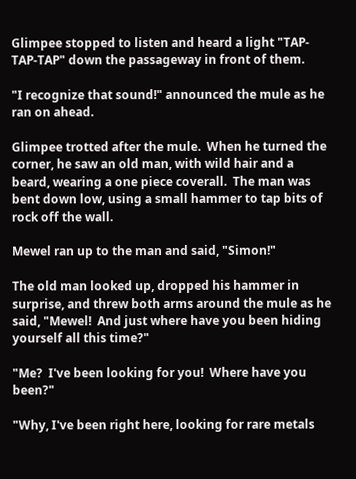Glimpee stopped to listen and heard a light "TAP-TAP-TAP" down the passageway in front of them.

"I recognize that sound!" announced the mule as he ran on ahead.

Glimpee trotted after the mule.  When he turned the corner, he saw an old man, with wild hair and a beard, wearing a one piece coverall.  The man was bent down low, using a small hammer to tap bits of rock off the wall.

Mewel ran up to the man and said, "Simon!"

The old man looked up, dropped his hammer in surprise, and threw both arms around the mule as he said, "Mewel!  And just where have you been hiding yourself all this time?"

"Me?  I've been looking for you!  Where have you been?"

"Why, I've been right here, looking for rare metals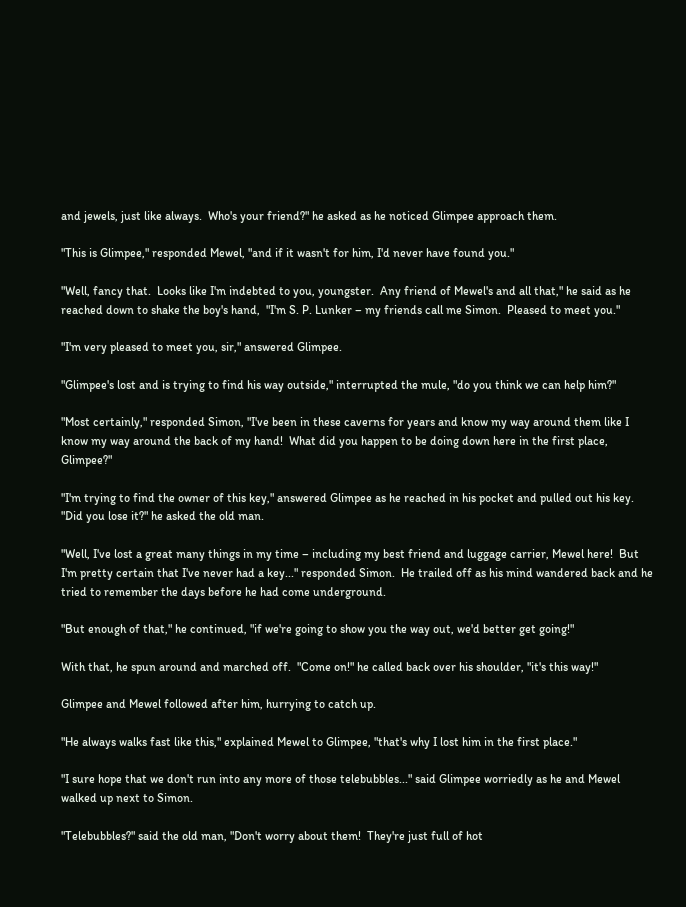and jewels, just like always.  Who's your friend?" he asked as he noticed Glimpee approach them.

"This is Glimpee," responded Mewel, "and if it wasn't for him, I'd never have found you."

"Well, fancy that.  Looks like I'm indebted to you, youngster.  Any friend of Mewel's and all that," he said as he reached down to shake the boy's hand,  "I'm S. P. Lunker – my friends call me Simon.  Pleased to meet you."

"I'm very pleased to meet you, sir," answered Glimpee.

"Glimpee's lost and is trying to find his way outside," interrupted the mule, "do you think we can help him?"

"Most certainly," responded Simon, "I've been in these caverns for years and know my way around them like I know my way around the back of my hand!  What did you happen to be doing down here in the first place, Glimpee?"

"I'm trying to find the owner of this key," answered Glimpee as he reached in his pocket and pulled out his key.  "Did you lose it?" he asked the old man.

"Well, I've lost a great many things in my time – including my best friend and luggage carrier, Mewel here!  But I'm pretty certain that I've never had a key..." responded Simon.  He trailed off as his mind wandered back and he tried to remember the days before he had come underground.

"But enough of that," he continued, "if we're going to show you the way out, we'd better get going!"

With that, he spun around and marched off.  "Come on!" he called back over his shoulder, "it's this way!"

Glimpee and Mewel followed after him, hurrying to catch up.

"He always walks fast like this," explained Mewel to Glimpee, "that's why I lost him in the first place."

"I sure hope that we don't run into any more of those telebubbles..." said Glimpee worriedly as he and Mewel walked up next to Simon.

"Telebubbles?" said the old man, "Don't worry about them!  They're just full of hot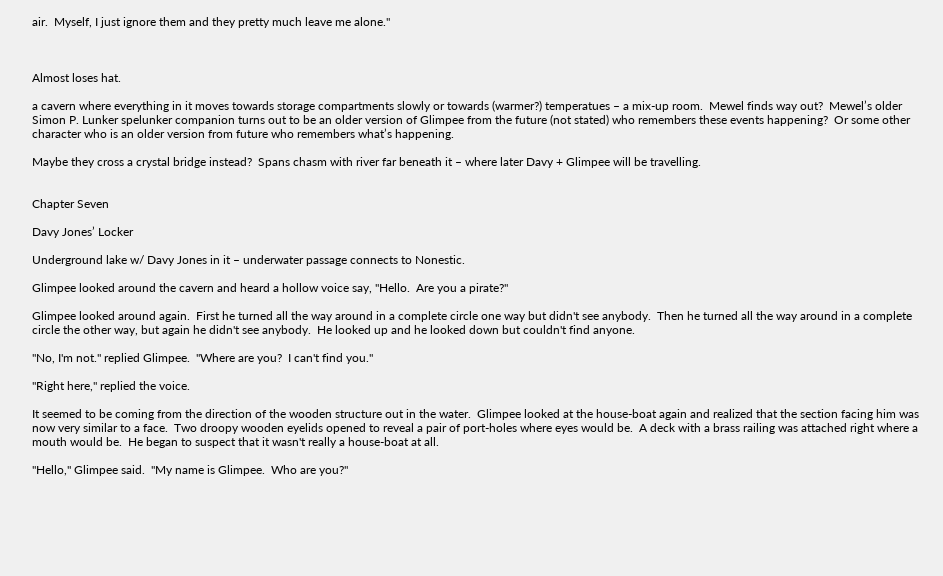air.  Myself, I just ignore them and they pretty much leave me alone."



Almost loses hat.

a cavern where everything in it moves towards storage compartments slowly or towards (warmer?) temperatues – a mix-up room.  Mewel finds way out?  Mewel’s older Simon P. Lunker spelunker companion turns out to be an older version of Glimpee from the future (not stated) who remembers these events happening?  Or some other character who is an older version from future who remembers what’s happening.

Maybe they cross a crystal bridge instead?  Spans chasm with river far beneath it – where later Davy + Glimpee will be travelling.


Chapter Seven

Davy Jones’ Locker

Underground lake w/ Davy Jones in it – underwater passage connects to Nonestic.

Glimpee looked around the cavern and heard a hollow voice say, "Hello.  Are you a pirate?"

Glimpee looked around again.  First he turned all the way around in a complete circle one way but didn't see anybody.  Then he turned all the way around in a complete circle the other way, but again he didn't see anybody.  He looked up and he looked down but couldn't find anyone.

"No, I'm not." replied Glimpee.  "Where are you?  I can't find you."

"Right here," replied the voice.

It seemed to be coming from the direction of the wooden structure out in the water.  Glimpee looked at the house-boat again and realized that the section facing him was now very similar to a face.  Two droopy wooden eyelids opened to reveal a pair of port-holes where eyes would be.  A deck with a brass railing was attached right where a mouth would be.  He began to suspect that it wasn't really a house-boat at all.

"Hello," Glimpee said.  "My name is Glimpee.  Who are you?"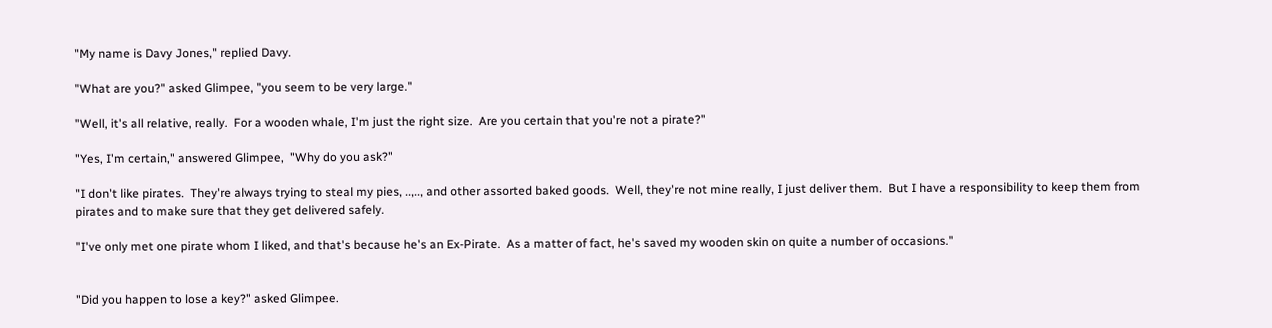"My name is Davy Jones," replied Davy.

"What are you?" asked Glimpee, "you seem to be very large."

"Well, it's all relative, really.  For a wooden whale, I'm just the right size.  Are you certain that you're not a pirate?"

"Yes, I'm certain," answered Glimpee,  "Why do you ask?"

"I don't like pirates.  They're always trying to steal my pies, ..,.., and other assorted baked goods.  Well, they're not mine really, I just deliver them.  But I have a responsibility to keep them from pirates and to make sure that they get delivered safely.

"I've only met one pirate whom I liked, and that's because he's an Ex-Pirate.  As a matter of fact, he's saved my wooden skin on quite a number of occasions."


"Did you happen to lose a key?" asked Glimpee.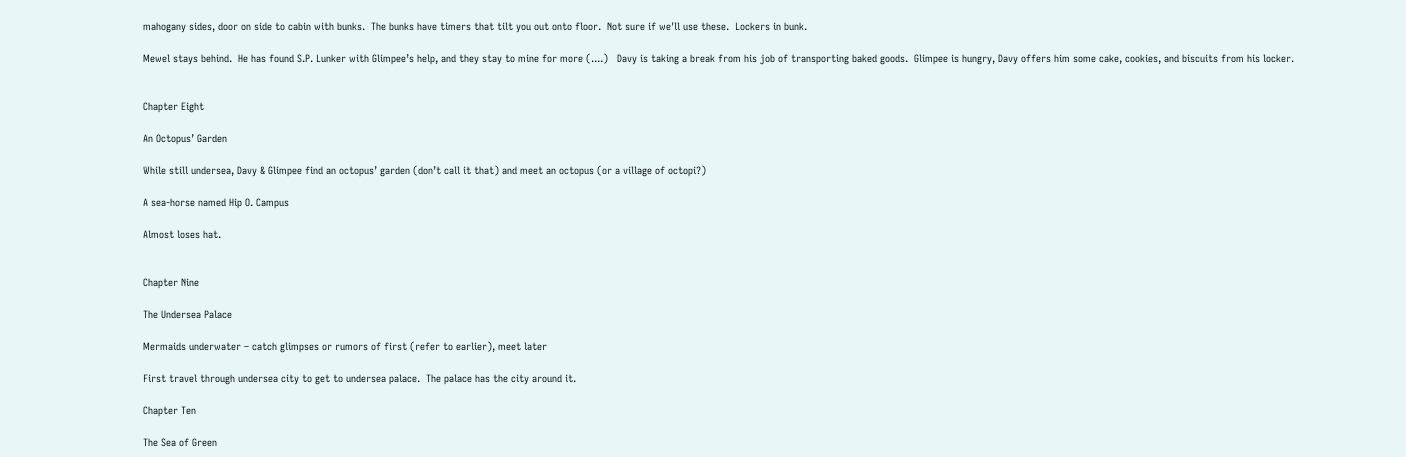mahogany sides, door on side to cabin with bunks.  The bunks have timers that tilt you out onto floor.  Not sure if we'll use these.  Lockers in bunk.

Mewel stays behind.  He has found S.P. Lunker with Glimpee’s help, and they stay to mine for more (....)   Davy is taking a break from his job of transporting baked goods.  Glimpee is hungry, Davy offers him some cake, cookies, and biscuits from his locker.


Chapter Eight

An Octopus’ Garden

While still undersea, Davy & Glimpee find an octopus’ garden (don’t call it that) and meet an octopus (or a village of octopi?)

A sea-horse named Hip O. Campus

Almost loses hat.


Chapter Nine

The Undersea Palace

Mermaids underwater – catch glimpses or rumors of first (refer to earlier), meet later

First travel through undersea city to get to undersea palace.  The palace has the city around it.

Chapter Ten

The Sea of Green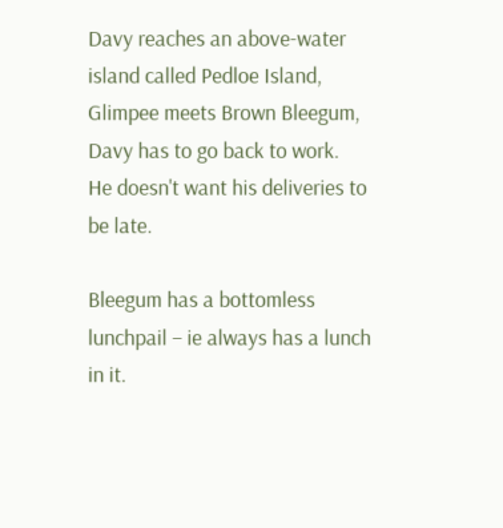Davy reaches an above-water island called Pedloe Island, Glimpee meets Brown Bleegum, Davy has to go back to work.  He doesn't want his deliveries to be late.

Bleegum has a bottomless lunchpail – ie always has a lunch in it.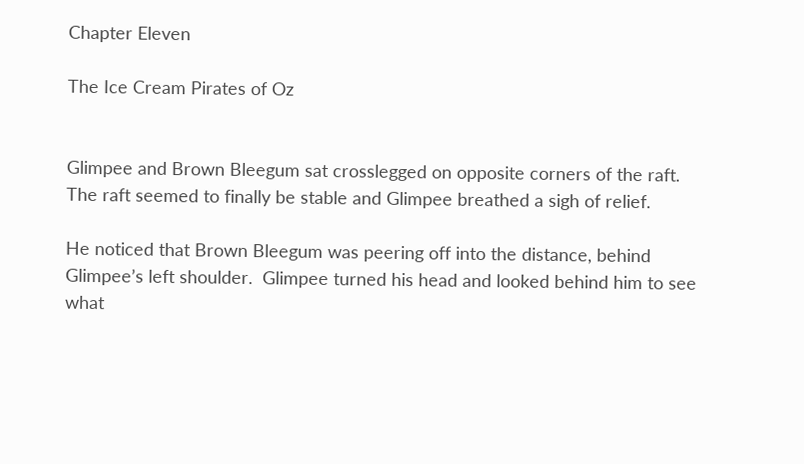Chapter Eleven

The Ice Cream Pirates of Oz


Glimpee and Brown Bleegum sat crosslegged on opposite corners of the raft.  The raft seemed to finally be stable and Glimpee breathed a sigh of relief.

He noticed that Brown Bleegum was peering off into the distance, behind Glimpee’s left shoulder.  Glimpee turned his head and looked behind him to see what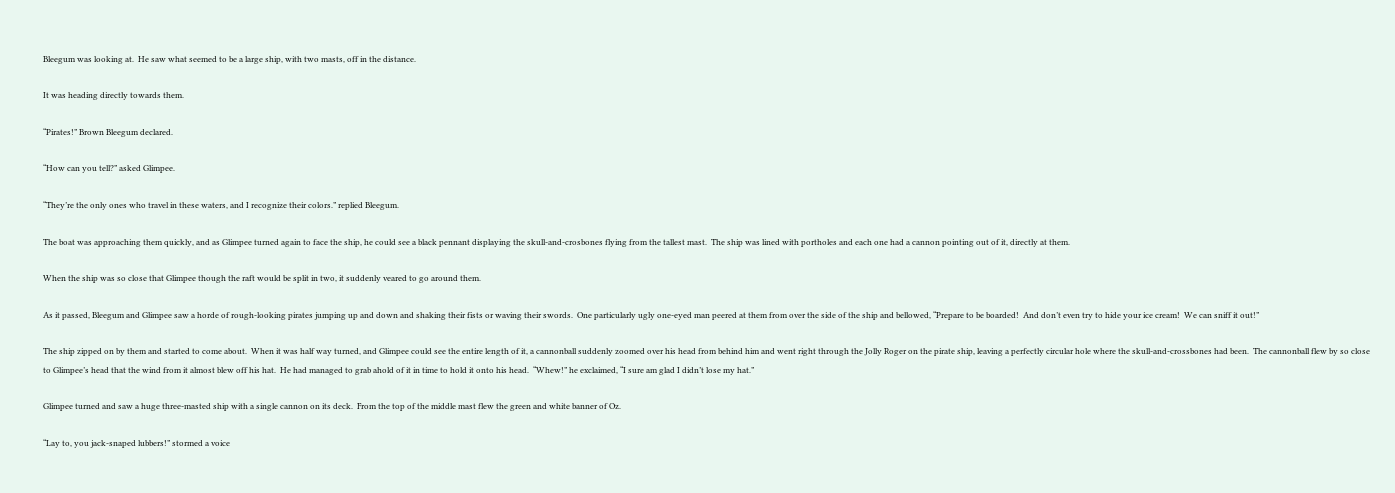Bleegum was looking at.  He saw what seemed to be a large ship, with two masts, off in the distance.

It was heading directly towards them.

“Pirates!” Brown Bleegum declared.

“How can you tell?” asked Glimpee.

“They’re the only ones who travel in these waters, and I recognize their colors.” replied Bleegum.

The boat was approaching them quickly, and as Glimpee turned again to face the ship, he could see a black pennant displaying the skull-and-crosbones flying from the tallest mast.  The ship was lined with portholes and each one had a cannon pointing out of it, directly at them.

When the ship was so close that Glimpee though the raft would be split in two, it suddenly veared to go around them.

As it passed, Bleegum and Glimpee saw a horde of rough-looking pirates jumping up and down and shaking their fists or waving their swords.  One particularly ugly one-eyed man peered at them from over the side of the ship and bellowed, “Prepare to be boarded!  And don’t even try to hide your ice cream!  We can sniff it out!”

The ship zipped on by them and started to come about.  When it was half way turned, and Glimpee could see the entire length of it, a cannonball suddenly zoomed over his head from behind him and went right through the Jolly Roger on the pirate ship, leaving a perfectly circular hole where the skull-and-crossbones had been.  The cannonball flew by so close to Glimpee’s head that the wind from it almost blew off his hat.  He had managed to grab ahold of it in time to hold it onto his head.  “Whew!” he exclaimed, “I sure am glad I didn’t lose my hat.”

Glimpee turned and saw a huge three-masted ship with a single cannon on its deck.  From the top of the middle mast flew the green and white banner of Oz.

“Lay to, you jack-snaped lubbers!” stormed a voice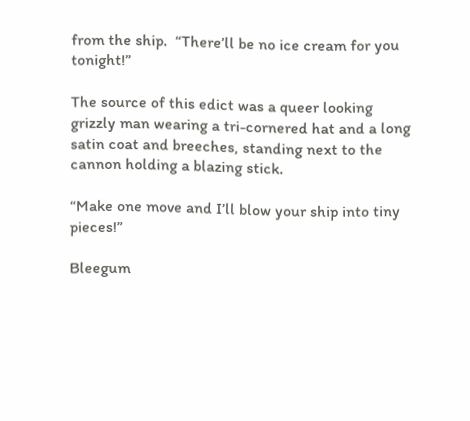from the ship.  “There’ll be no ice cream for you tonight!”

The source of this edict was a queer looking grizzly man wearing a tri-cornered hat and a long satin coat and breeches, standing next to the cannon holding a blazing stick.

“Make one move and I’ll blow your ship into tiny pieces!”

Bleegum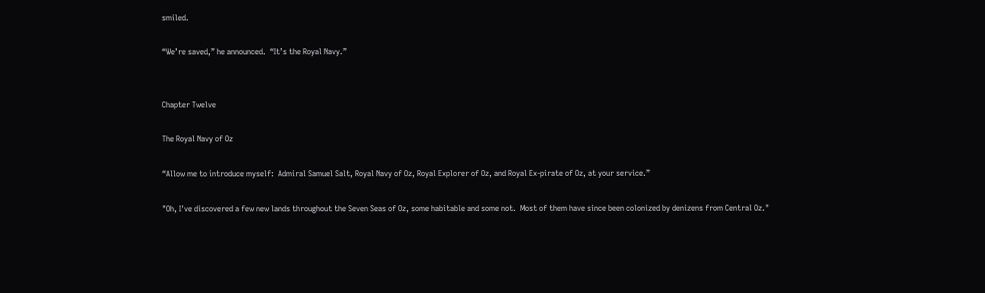smiled.

“We’re saved,” he announced.  “It’s the Royal Navy.”


Chapter Twelve

The Royal Navy of Oz

“Allow me to introduce myself:  Admiral Samuel Salt, Royal Navy of Oz, Royal Explorer of Oz, and Royal Ex-pirate of Oz, at your service.”

"Oh, I've discovered a few new lands throughout the Seven Seas of Oz, some habitable and some not.  Most of them have since been colonized by denizens from Central Oz."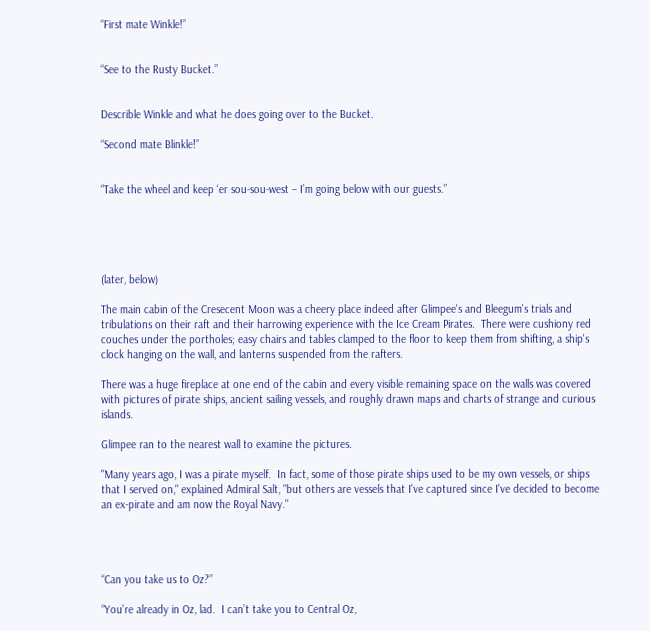“First mate Winkle!”


“See to the Rusty Bucket.”


Describle Winkle and what he does going over to the Bucket.

“Second mate Blinkle!”


“Take the wheel and keep ‘er sou-sou-west – I’m going below with our guests.”





(later, below)

The main cabin of the Cresecent Moon was a cheery place indeed after Glimpee's and Bleegum's trials and tribulations on their raft and their harrowing experience with the Ice Cream Pirates.  There were cushiony red couches under the portholes; easy chairs and tables clamped to the floor to keep them from shifting, a ship's clock hanging on the wall, and lanterns suspended from the rafters.

There was a huge fireplace at one end of the cabin and every visible remaining space on the walls was covered with pictures of pirate ships, ancient sailing vessels, and roughly drawn maps and charts of strange and curious islands.

Glimpee ran to the nearest wall to examine the pictures.

"Many years ago, I was a pirate myself.  In fact, some of those pirate ships used to be my own vessels, or ships that I served on," explained Admiral Salt, "but others are vessels that I've captured since I've decided to become an ex-pirate and am now the Royal Navy."




“Can you take us to Oz?”

“You’re already in Oz, lad.  I can’t take you to Central Oz,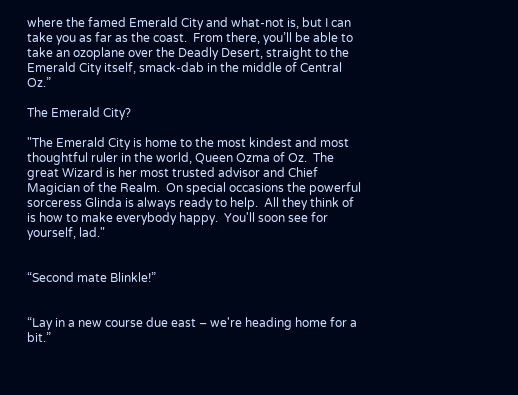where the famed Emerald City and what-not is, but I can take you as far as the coast.  From there, you’ll be able to take an ozoplane over the Deadly Desert, straight to the Emerald City itself, smack-dab in the middle of Central Oz.”

The Emerald City?

"The Emerald City is home to the most kindest and most thoughtful ruler in the world, Queen Ozma of Oz.  The great Wizard is her most trusted advisor and Chief Magician of the Realm.  On special occasions the powerful sorceress Glinda is always ready to help.  All they think of is how to make everybody happy.  You'll soon see for yourself, lad."


“Second mate Blinkle!”


“Lay in a new course due east – we're heading home for a bit.”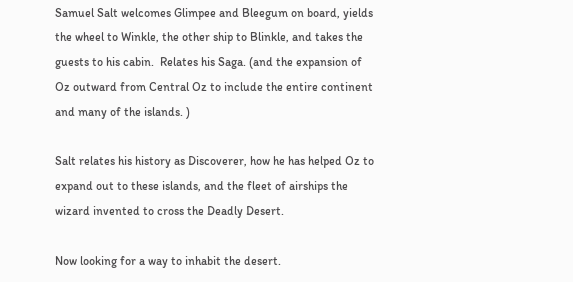Samuel Salt welcomes Glimpee and Bleegum on board, yields the wheel to Winkle, the other ship to Blinkle, and takes the guests to his cabin.  Relates his Saga. (and the expansion of Oz outward from Central Oz to include the entire continent and many of the islands. )

Salt relates his history as Discoverer, how he has helped Oz to expand out to these islands, and the fleet of airships the wizard invented to cross the Deadly Desert.

Now looking for a way to inhabit the desert.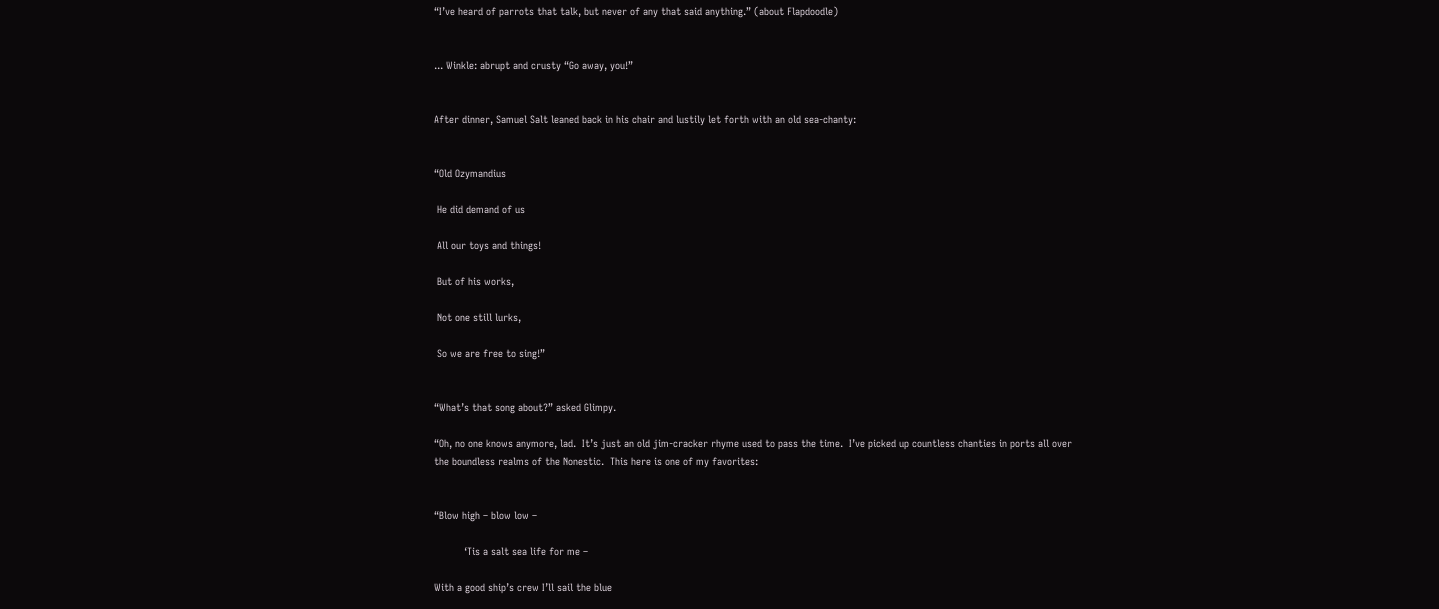“I’ve heard of parrots that talk, but never of any that said anything.” (about Flapdoodle)


... Winkle: abrupt and crusty “Go away, you!”


After dinner, Samuel Salt leaned back in his chair and lustily let forth with an old sea-chanty:


“Old Ozymandius

 He did demand of us

 All our toys and things!

 But of his works,

 Not one still lurks,

 So we are free to sing!”


“What’s that song about?” asked Glimpy.

“Oh, no one knows anymore, lad.  It’s just an old jim-cracker rhyme used to pass the time.  I’ve picked up countless chanties in ports all over the boundless realms of the Nonestic.  This here is one of my favorites:


“Blow high – blow low –

          ‘Tis a salt sea life for me –

With a good ship’s crew I’ll sail the blue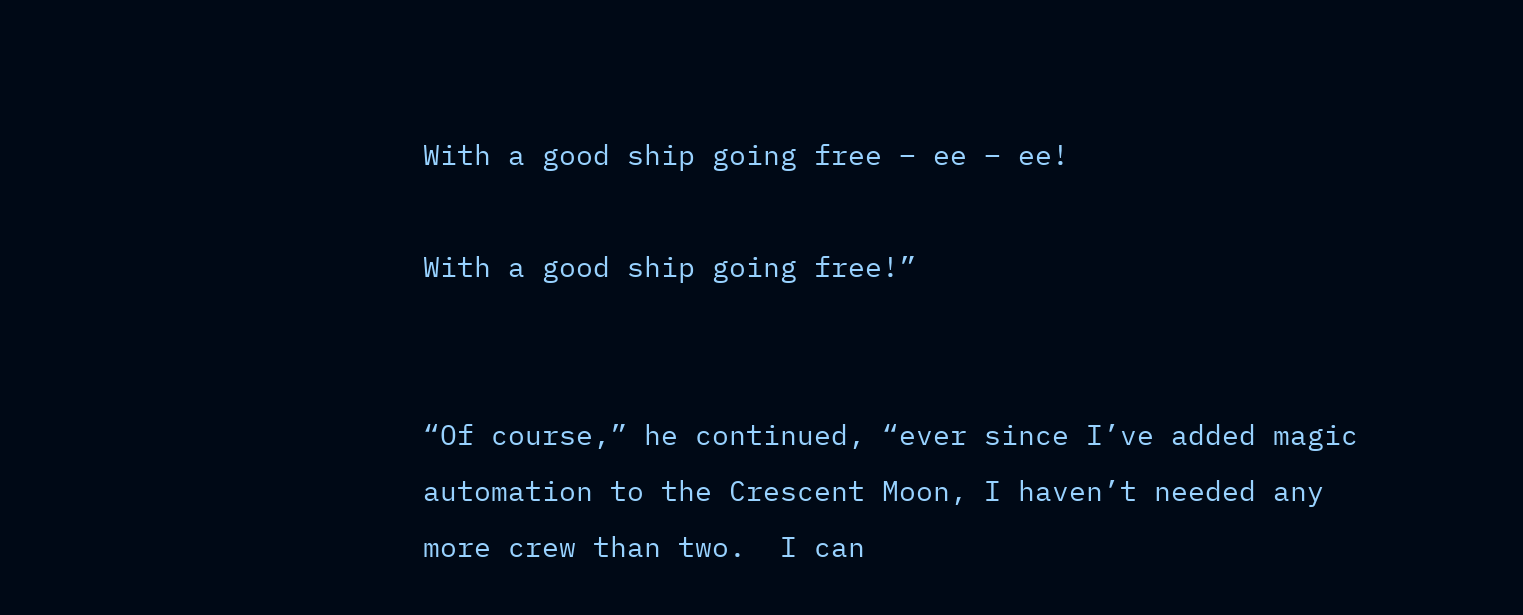With a good ship going free – ee – ee!

With a good ship going free!”


“Of course,” he continued, “ever since I’ve added magic automation to the Crescent Moon, I haven’t needed any more crew than two.  I can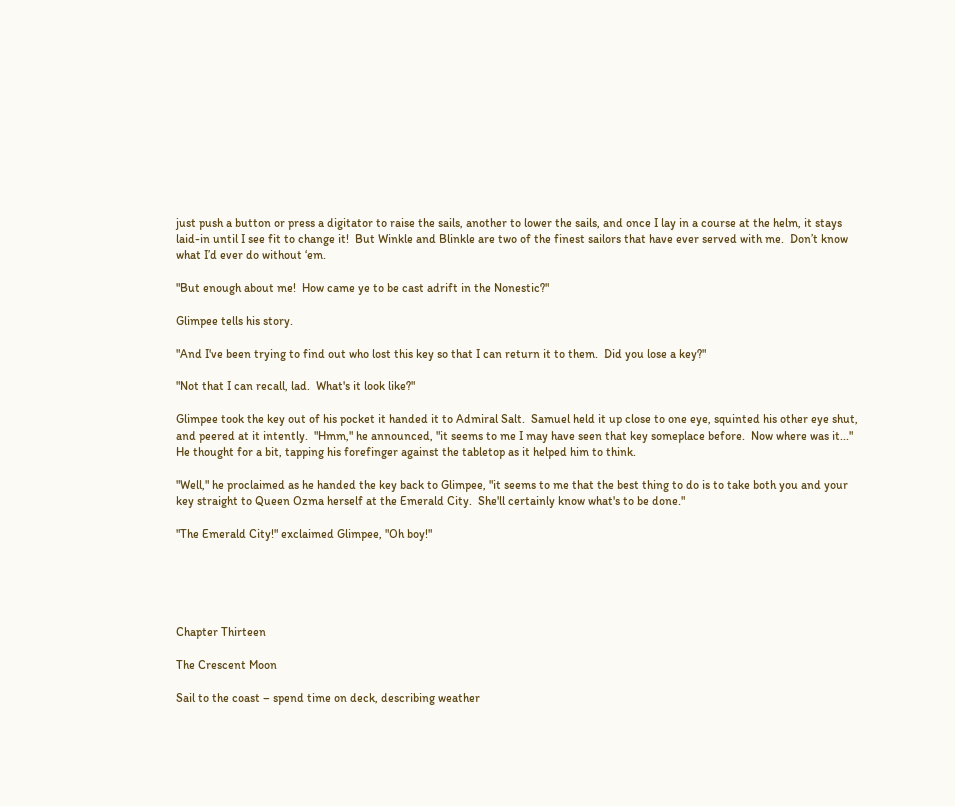just push a button or press a digitator to raise the sails, another to lower the sails, and once I lay in a course at the helm, it stays laid-in until I see fit to change it!  But Winkle and Blinkle are two of the finest sailors that have ever served with me.  Don’t know what I’d ever do without ‘em.

"But enough about me!  How came ye to be cast adrift in the Nonestic?"

Glimpee tells his story.

"And I've been trying to find out who lost this key so that I can return it to them.  Did you lose a key?"

"Not that I can recall, lad.  What's it look like?"

Glimpee took the key out of his pocket it handed it to Admiral Salt.  Samuel held it up close to one eye, squinted his other eye shut, and peered at it intently.  "Hmm," he announced, "it seems to me I may have seen that key someplace before.  Now where was it..."  He thought for a bit, tapping his forefinger against the tabletop as it helped him to think.

"Well," he proclaimed as he handed the key back to Glimpee, "it seems to me that the best thing to do is to take both you and your key straight to Queen Ozma herself at the Emerald City.  She'll certainly know what's to be done."

"The Emerald City!" exclaimed Glimpee, "Oh boy!"





Chapter Thirteen

The Crescent Moon

Sail to the coast – spend time on deck, describing weather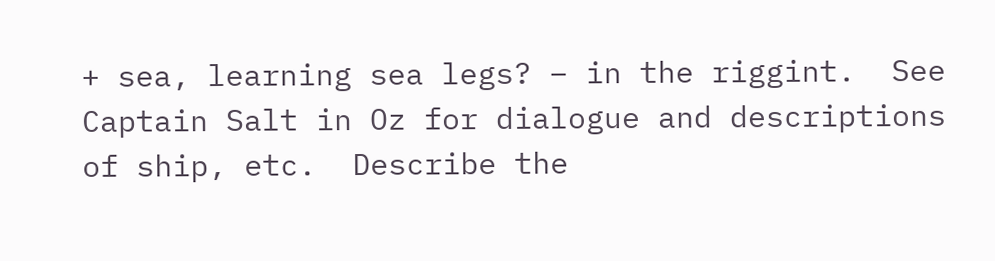+ sea, learning sea legs? – in the riggint.  See Captain Salt in Oz for dialogue and descriptions of ship, etc.  Describe the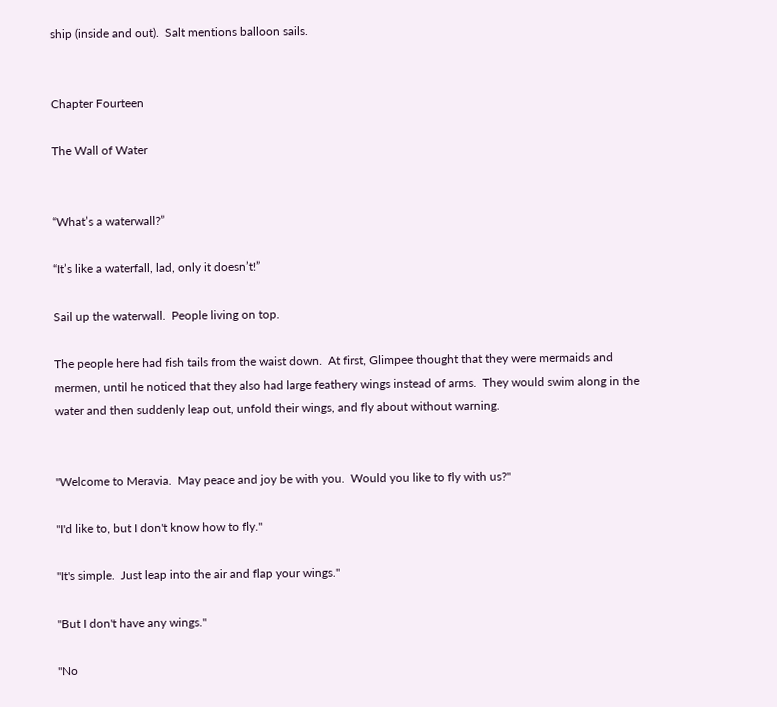ship (inside and out).  Salt mentions balloon sails.


Chapter Fourteen

The Wall of Water


“What’s a waterwall?”

“It’s like a waterfall, lad, only it doesn’t!”

Sail up the waterwall.  People living on top.

The people here had fish tails from the waist down.  At first, Glimpee thought that they were mermaids and mermen, until he noticed that they also had large feathery wings instead of arms.  They would swim along in the water and then suddenly leap out, unfold their wings, and fly about without warning.


"Welcome to Meravia.  May peace and joy be with you.  Would you like to fly with us?"

"I'd like to, but I don't know how to fly."

"It's simple.  Just leap into the air and flap your wings."

"But I don't have any wings."

"No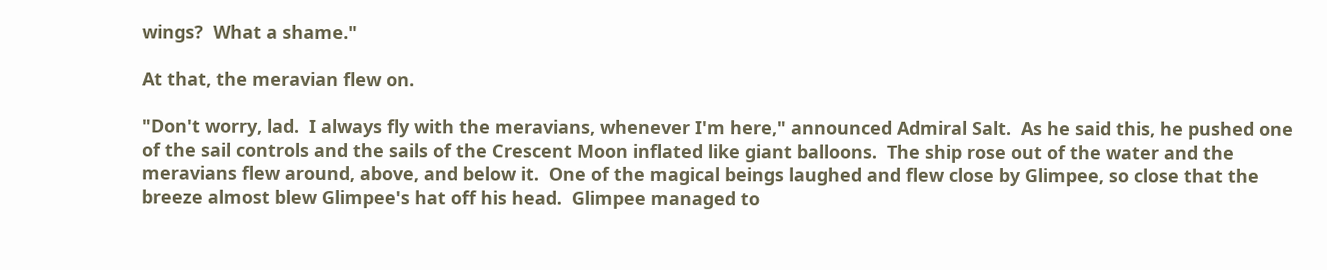wings?  What a shame."

At that, the meravian flew on.

"Don't worry, lad.  I always fly with the meravians, whenever I'm here," announced Admiral Salt.  As he said this, he pushed one of the sail controls and the sails of the Crescent Moon inflated like giant balloons.  The ship rose out of the water and the meravians flew around, above, and below it.  One of the magical beings laughed and flew close by Glimpee, so close that the breeze almost blew Glimpee's hat off his head.  Glimpee managed to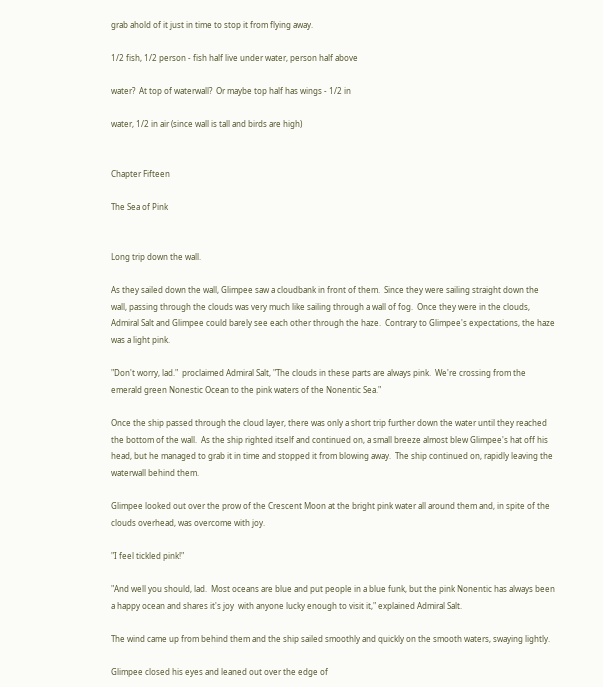grab ahold of it just in time to stop it from flying away.

1/2 fish, 1/2 person - fish half live under water, person half above

water?  At top of waterwall?  Or maybe top half has wings - 1/2 in

water, 1/2 in air (since wall is tall and birds are high)


Chapter Fifteen

The Sea of Pink


Long trip down the wall.

As they sailed down the wall, Glimpee saw a cloudbank in front of them.  Since they were sailing straight down the wall, passing through the clouds was very much like sailing through a wall of fog.  Once they were in the clouds, Admiral Salt and Glimpee could barely see each other through the haze.  Contrary to Glimpee's expectations, the haze was a light pink.

"Don't worry, lad."  proclaimed Admiral Salt, "The clouds in these parts are always pink.  We're crossing from the emerald green Nonestic Ocean to the pink waters of the Nonentic Sea."

Once the ship passed through the cloud layer, there was only a short trip further down the water until they reached the bottom of the wall.  As the ship righted itself and continued on, a small breeze almost blew Glimpee's hat off his head, but he managed to grab it in time and stopped it from blowing away.  The ship continued on, rapidly leaving the waterwall behind them.

Glimpee looked out over the prow of the Crescent Moon at the bright pink water all around them and, in spite of the clouds overhead, was overcome with joy.

"I feel tickled pink!"

"And well you should, lad.  Most oceans are blue and put people in a blue funk, but the pink Nonentic has always been a happy ocean and shares it's joy  with anyone lucky enough to visit it," explained Admiral Salt.

The wind came up from behind them and the ship sailed smoothly and quickly on the smooth waters, swaying lightly.

Glimpee closed his eyes and leaned out over the edge of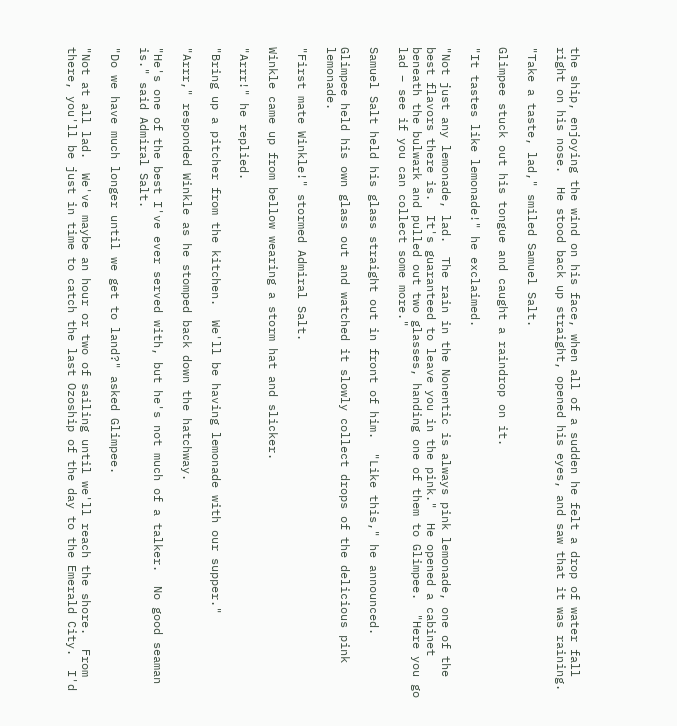the ship, enjoying the wind on his face, when all of a sudden he felt a drop of water fall right on his nose.  He stood back up straight, opened his eyes, and saw that it was raining.

"Take a taste, lad," smiled Samuel Salt.

Glimpee stuck out his tongue and caught a raindrop on it.

"It tastes like lemonade!" he exclaimed.

"Not just any lemonade, lad.  The rain in the Nonentic is always pink lemonade, one of the best flavors there is.  It's guaranteed to leave you in the pink."  He opened a cabinet beneath the bulwark and pulled out two glasses, handing one of them to Glimpee.  "Here you go lad – see if you can collect some more."

Samuel Salt held his glass straight out in front of him.  "Like this," he announced.

Glimpee held his own glass out and watched it slowly collect drops of the delicious pink lemonade.

"First mate Winkle!" stormed Admiral Salt.

Winkle came up from bellow wearing a storm hat and slicker.

"Arrr!" he replied.

"Bring up a pitcher from the kitchen.  We'll be having lemonade with our supper."

"Arrr," responded Winkle as he stomped back down the hatchway.

"He's one of the best I've ever served with, but he's not much of a talker.  No good seaman is." said Admiral Salt.

"Do we have much longer until we get to land?" asked Glimpee.

"Not at all lad.  We've maybe an hour or two of sailing until we'll reach the shore.  From there, you'll be just in time to catch the last Ozoship of the day to the Emerald City.  I'd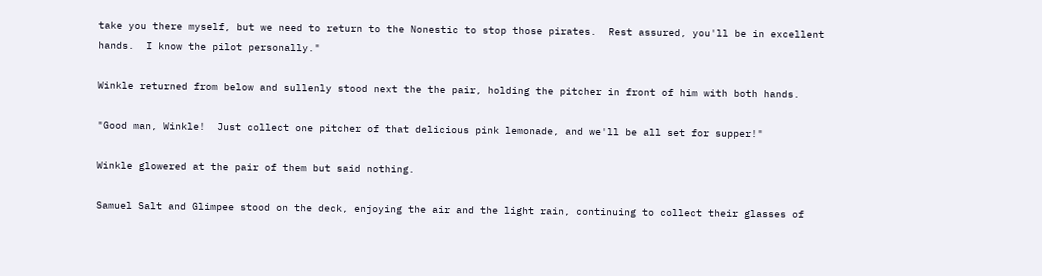take you there myself, but we need to return to the Nonestic to stop those pirates.  Rest assured, you'll be in excellent hands.  I know the pilot personally."

Winkle returned from below and sullenly stood next the the pair, holding the pitcher in front of him with both hands.

"Good man, Winkle!  Just collect one pitcher of that delicious pink lemonade, and we'll be all set for supper!"

Winkle glowered at the pair of them but said nothing.

Samuel Salt and Glimpee stood on the deck, enjoying the air and the light rain, continuing to collect their glasses of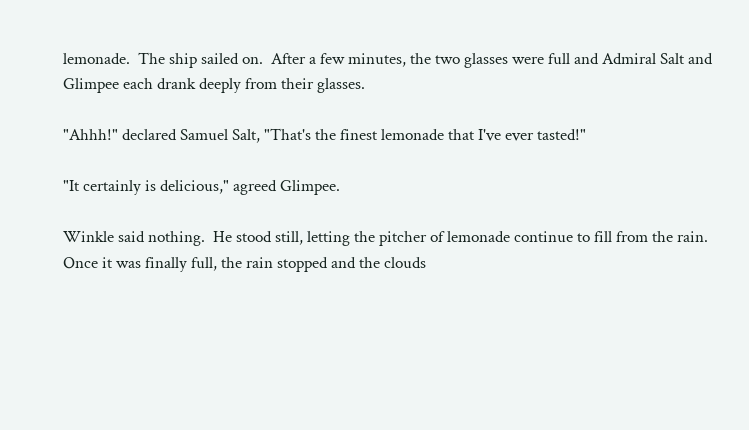lemonade.  The ship sailed on.  After a few minutes, the two glasses were full and Admiral Salt and Glimpee each drank deeply from their glasses.

"Ahhh!" declared Samuel Salt, "That's the finest lemonade that I've ever tasted!"

"It certainly is delicious," agreed Glimpee.

Winkle said nothing.  He stood still, letting the pitcher of lemonade continue to fill from the rain.  Once it was finally full, the rain stopped and the clouds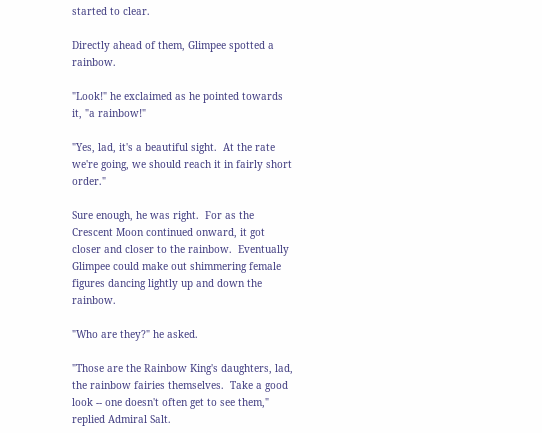started to clear.

Directly ahead of them, Glimpee spotted a rainbow.

"Look!" he exclaimed as he pointed towards it, "a rainbow!"

"Yes, lad, it's a beautiful sight.  At the rate we're going, we should reach it in fairly short order."

Sure enough, he was right.  For as the Crescent Moon continued onward, it got closer and closer to the rainbow.  Eventually Glimpee could make out shimmering female figures dancing lightly up and down the rainbow.

"Who are they?" he asked.

"Those are the Rainbow King's daughters, lad, the rainbow fairies themselves.  Take a good look -- one doesn't often get to see them," replied Admiral Salt.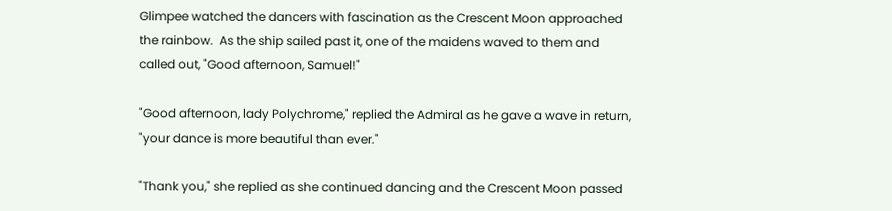Glimpee watched the dancers with fascination as the Crescent Moon approached the rainbow.  As the ship sailed past it, one of the maidens waved to them and called out, "Good afternoon, Samuel!"

"Good afternoon, lady Polychrome," replied the Admiral as he gave a wave in return, "your dance is more beautiful than ever."

"Thank you," she replied as she continued dancing and the Crescent Moon passed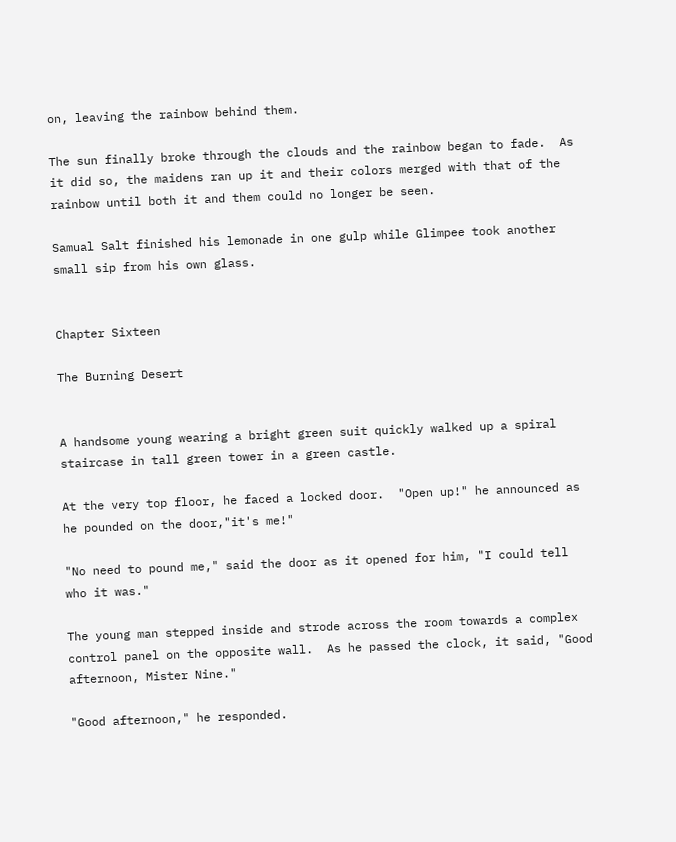on, leaving the rainbow behind them.

The sun finally broke through the clouds and the rainbow began to fade.  As it did so, the maidens ran up it and their colors merged with that of the rainbow until both it and them could no longer be seen.

Samual Salt finished his lemonade in one gulp while Glimpee took another small sip from his own glass.


Chapter Sixteen

The Burning Desert


A handsome young wearing a bright green suit quickly walked up a spiral staircase in tall green tower in a green castle.

At the very top floor, he faced a locked door.  "Open up!" he announced as he pounded on the door,"it's me!"

"No need to pound me," said the door as it opened for him, "I could tell who it was."

The young man stepped inside and strode across the room towards a complex control panel on the opposite wall.  As he passed the clock, it said, "Good afternoon, Mister Nine."

"Good afternoon," he responded.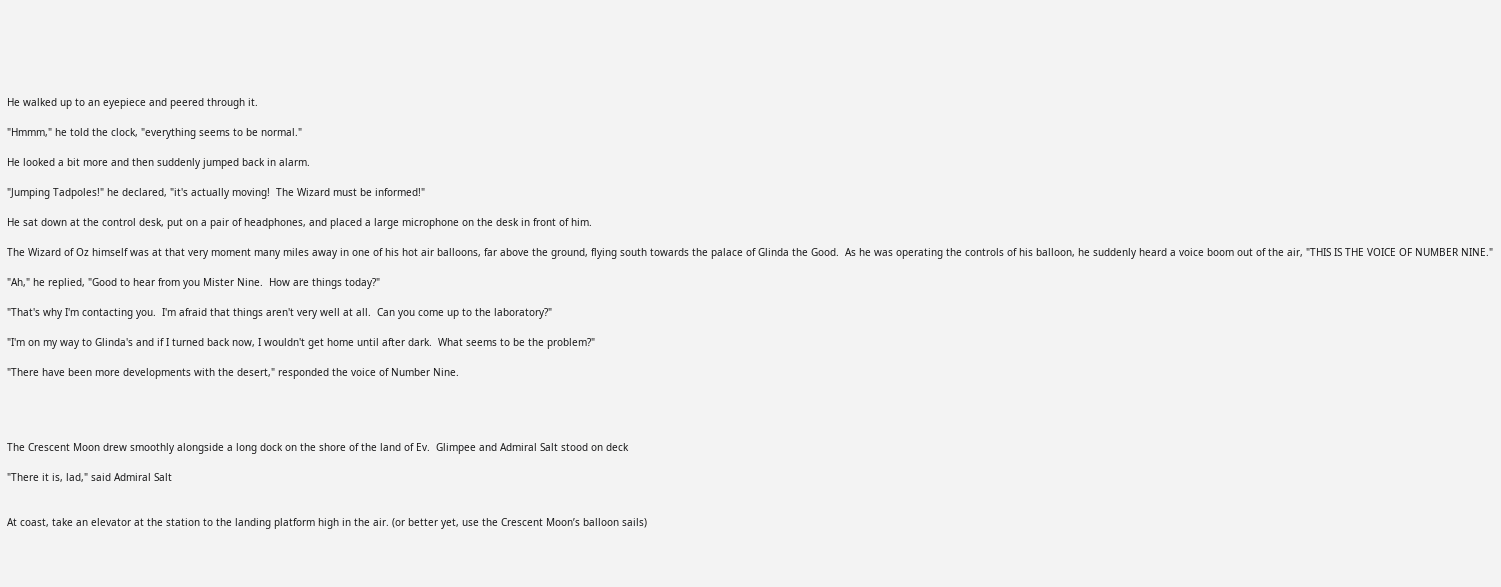He walked up to an eyepiece and peered through it.

"Hmmm," he told the clock, "everything seems to be normal."

He looked a bit more and then suddenly jumped back in alarm.

"Jumping Tadpoles!" he declared, "it's actually moving!  The Wizard must be informed!"

He sat down at the control desk, put on a pair of headphones, and placed a large microphone on the desk in front of him.

The Wizard of Oz himself was at that very moment many miles away in one of his hot air balloons, far above the ground, flying south towards the palace of Glinda the Good.  As he was operating the controls of his balloon, he suddenly heard a voice boom out of the air, "THIS IS THE VOICE OF NUMBER NINE."

"Ah," he replied, "Good to hear from you Mister Nine.  How are things today?"

"That's why I'm contacting you.  I'm afraid that things aren't very well at all.  Can you come up to the laboratory?"

"I'm on my way to Glinda's and if I turned back now, I wouldn't get home until after dark.  What seems to be the problem?"

"There have been more developments with the desert," responded the voice of Number Nine.




The Crescent Moon drew smoothly alongside a long dock on the shore of the land of Ev.  Glimpee and Admiral Salt stood on deck

"There it is, lad," said Admiral Salt


At coast, take an elevator at the station to the landing platform high in the air. (or better yet, use the Crescent Moon’s balloon sails)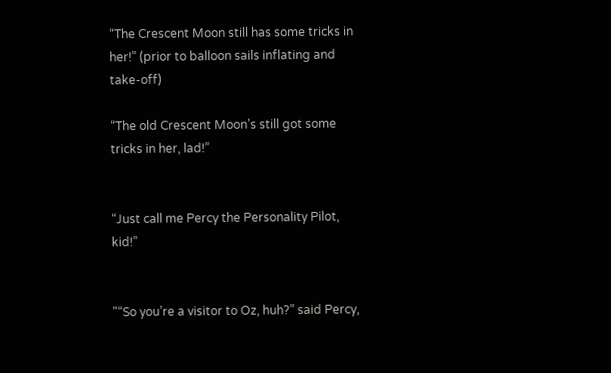“The Crescent Moon still has some tricks in her!” (prior to balloon sails inflating and take-off)

“The old Crescent Moon’s still got some tricks in her, lad!”


“Just call me Percy the Personality Pilot, kid!”


"“So you’re a visitor to Oz, huh?” said Percy,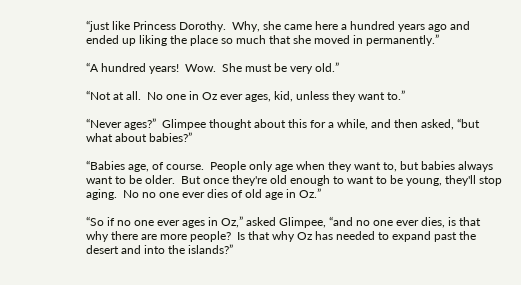“just like Princess Dorothy.  Why, she came here a hundred years ago and ended up liking the place so much that she moved in permanently.”

“A hundred years!  Wow.  She must be very old.”

“Not at all.  No one in Oz ever ages, kid, unless they want to.”

“Never ages?”  Glimpee thought about this for a while, and then asked, “but what about babies?”

“Babies age, of course.  People only age when they want to, but babies always want to be older.  But once they're old enough to want to be young, they'll stop aging.  No no one ever dies of old age in Oz.”

“So if no one ever ages in Oz,” asked Glimpee, “and no one ever dies, is that why there are more people?  Is that why Oz has needed to expand past the desert and into the islands?”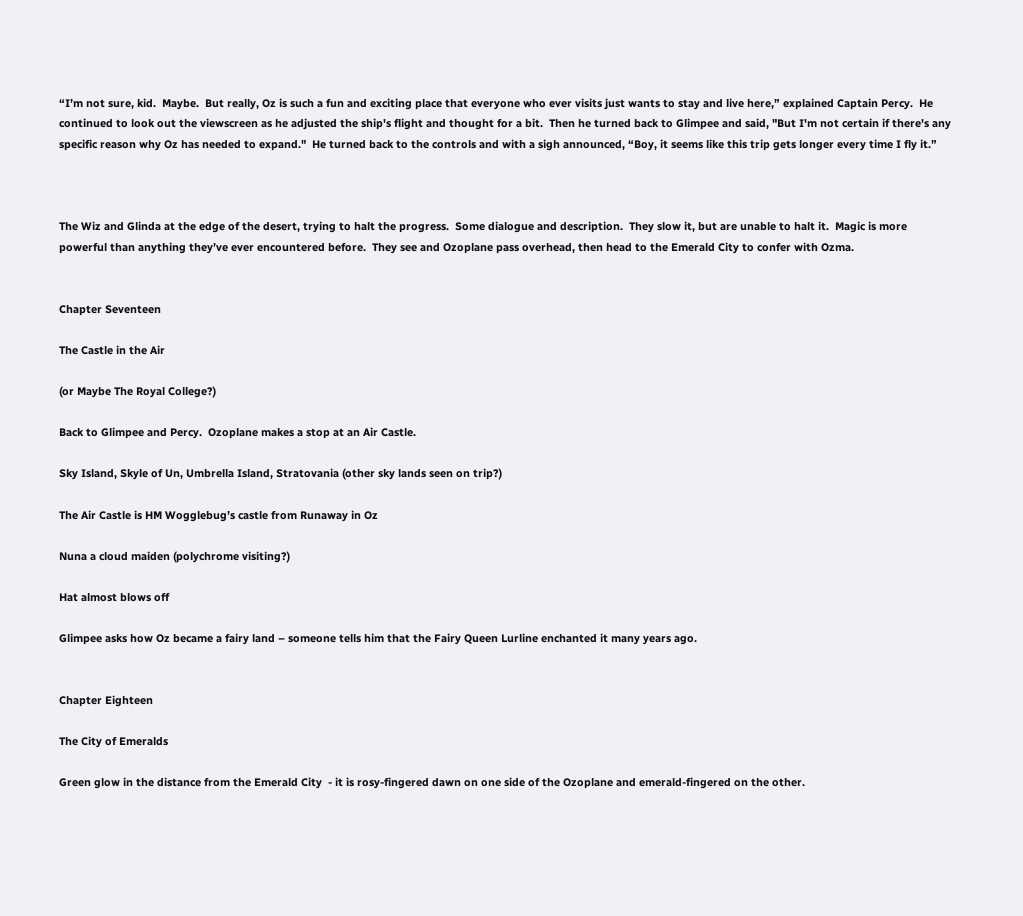“I’m not sure, kid.  Maybe.  But really, Oz is such a fun and exciting place that everyone who ever visits just wants to stay and live here,” explained Captain Percy.  He continued to look out the viewscreen as he adjusted the ship's flight and thought for a bit.  Then he turned back to Glimpee and said, "But I'm not certain if there's any specific reason why Oz has needed to expand."  He turned back to the controls and with a sigh announced, “Boy, it seems like this trip gets longer every time I fly it.”



The Wiz and Glinda at the edge of the desert, trying to halt the progress.  Some dialogue and description.  They slow it, but are unable to halt it.  Magic is more powerful than anything they’ve ever encountered before.  They see and Ozoplane pass overhead, then head to the Emerald City to confer with Ozma.


Chapter Seventeen

The Castle in the Air

(or Maybe The Royal College?)

Back to Glimpee and Percy.  Ozoplane makes a stop at an Air Castle.

Sky Island, Skyle of Un, Umbrella Island, Stratovania (other sky lands seen on trip?)

The Air Castle is HM Wogglebug’s castle from Runaway in Oz

Nuna a cloud maiden (polychrome visiting?)

Hat almost blows off

Glimpee asks how Oz became a fairy land – someone tells him that the Fairy Queen Lurline enchanted it many years ago.


Chapter Eighteen

The City of Emeralds

Green glow in the distance from the Emerald City  - it is rosy-fingered dawn on one side of the Ozoplane and emerald-fingered on the other.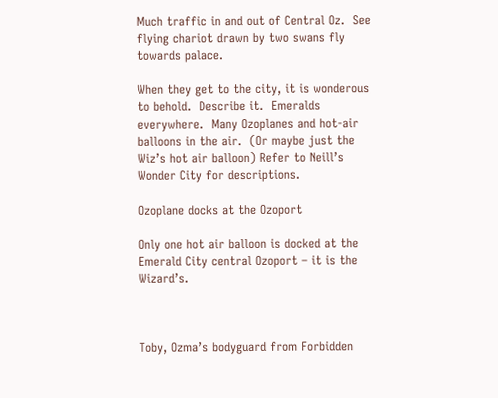Much traffic in and out of Central Oz.  See flying chariot drawn by two swans fly towards palace.

When they get to the city, it is wonderous to behold.  Describe it.  Emeralds everywhere.  Many Ozoplanes and hot-air balloons in the air.  (Or maybe just the Wiz’s hot air balloon) Refer to Neill’s Wonder City for descriptions.

Ozoplane docks at the Ozoport

Only one hot air balloon is docked at the Emerald City central Ozoport – it is the Wizard’s.



Toby, Ozma’s bodyguard from Forbidden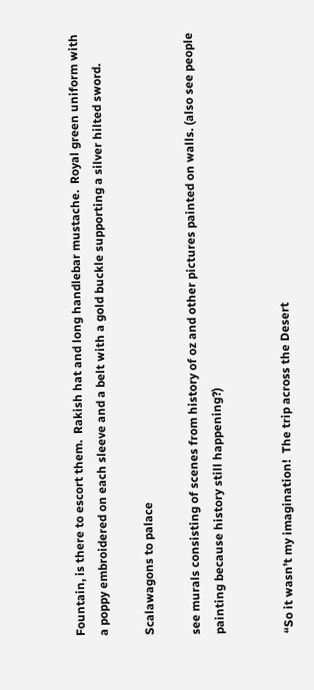Fountain, is there to escort them.  Rakish hat and long handlebar mustache.  Royal green uniform with a poppy embroidered on each sleeve and a belt with a gold buckle supporting a silver hilted sword.

Scalawagons to palace

see murals consisting of scenes from history of oz and other pictures painted on walls. (also see people painting because history still happening?)


“So it wasn’t my imagination!  The trip across the Desert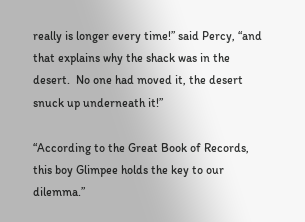really is longer every time!” said Percy, “and that explains why the shack was in the desert.  No one had moved it, the desert snuck up underneath it!”

“According to the Great Book of Records, this boy Glimpee holds the key to our dilemma.”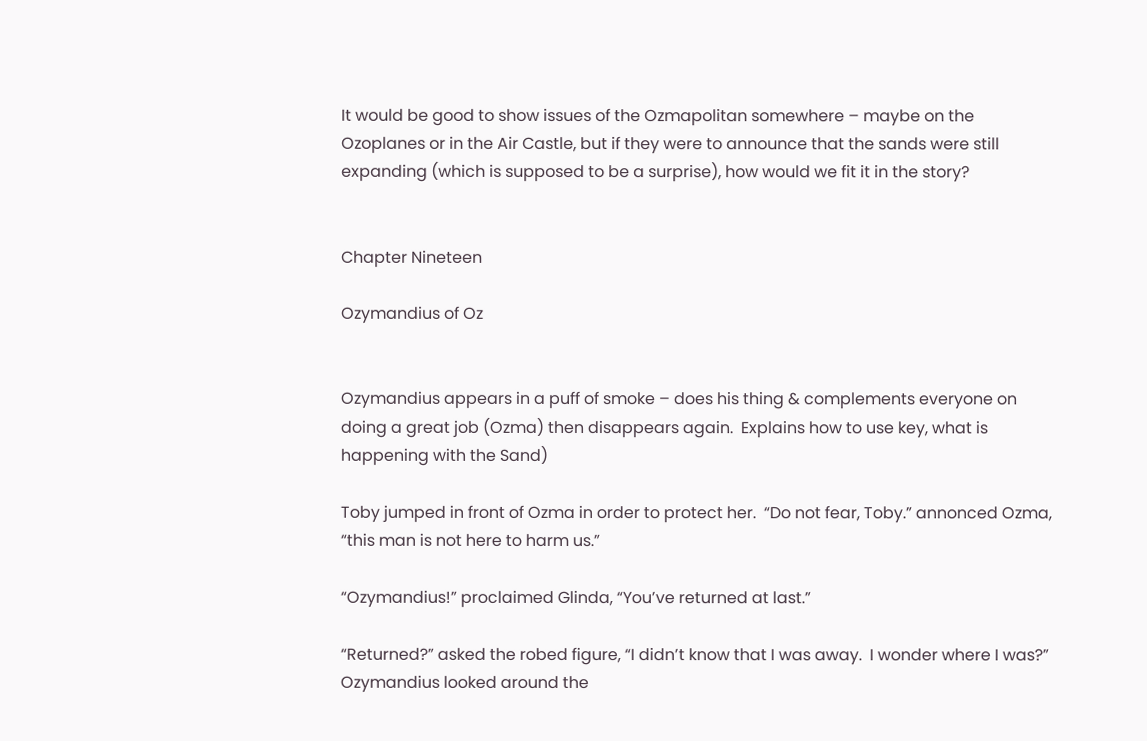It would be good to show issues of the Ozmapolitan somewhere – maybe on the Ozoplanes or in the Air Castle, but if they were to announce that the sands were still expanding (which is supposed to be a surprise), how would we fit it in the story?


Chapter Nineteen

Ozymandius of Oz


Ozymandius appears in a puff of smoke – does his thing & complements everyone on doing a great job (Ozma) then disappears again.  Explains how to use key, what is happening with the Sand)

Toby jumped in front of Ozma in order to protect her.  “Do not fear, Toby.” annonced Ozma, “this man is not here to harm us.”

“Ozymandius!” proclaimed Glinda, “You’ve returned at last.”

“Returned?” asked the robed figure, “I didn’t know that I was away.  I wonder where I was?”  Ozymandius looked around the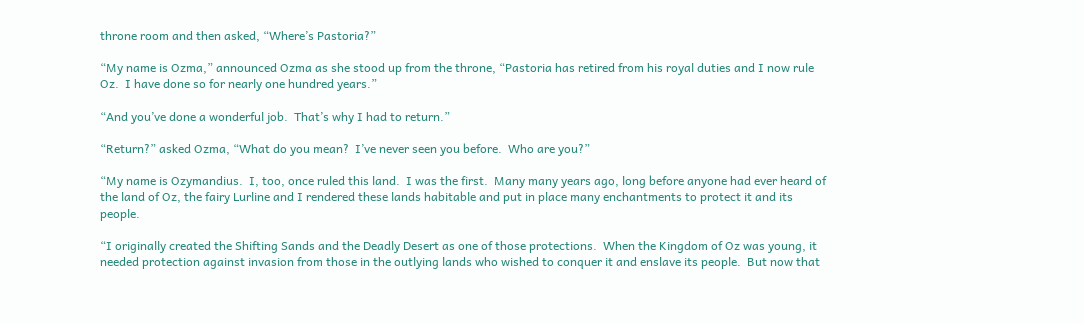throne room and then asked, “Where’s Pastoria?”

“My name is Ozma,” announced Ozma as she stood up from the throne, “Pastoria has retired from his royal duties and I now rule Oz.  I have done so for nearly one hundred years.”

“And you’ve done a wonderful job.  That’s why I had to return.”

“Return?” asked Ozma, “What do you mean?  I’ve never seen you before.  Who are you?”

“My name is Ozymandius.  I, too, once ruled this land.  I was the first.  Many many years ago, long before anyone had ever heard of the land of Oz, the fairy Lurline and I rendered these lands habitable and put in place many enchantments to protect it and its people.

“I originally created the Shifting Sands and the Deadly Desert as one of those protections.  When the Kingdom of Oz was young, it needed protection against invasion from those in the outlying lands who wished to conquer it and enslave its people.  But now that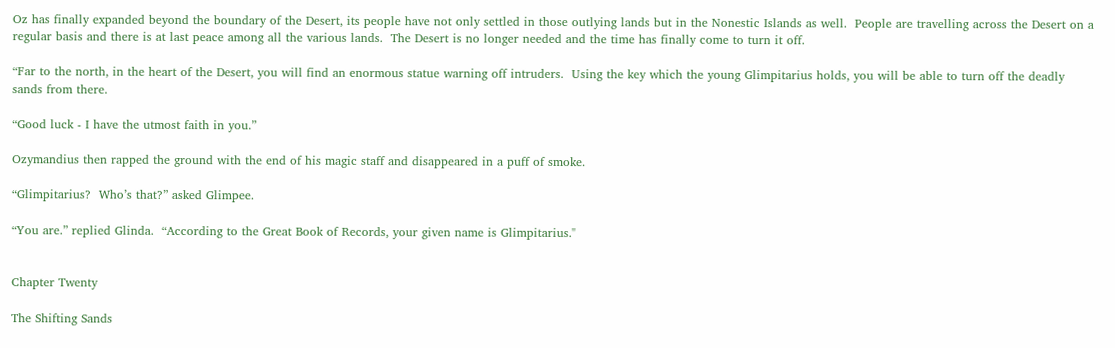Oz has finally expanded beyond the boundary of the Desert, its people have not only settled in those outlying lands but in the Nonestic Islands as well.  People are travelling across the Desert on a regular basis and there is at last peace among all the various lands.  The Desert is no longer needed and the time has finally come to turn it off.

“Far to the north, in the heart of the Desert, you will find an enormous statue warning off intruders.  Using the key which the young Glimpitarius holds, you will be able to turn off the deadly sands from there.

“Good luck - I have the utmost faith in you.”

Ozymandius then rapped the ground with the end of his magic staff and disappeared in a puff of smoke.

“Glimpitarius?  Who’s that?” asked Glimpee.

“You are.” replied Glinda.  “According to the Great Book of Records, your given name is Glimpitarius."


Chapter Twenty

The Shifting Sands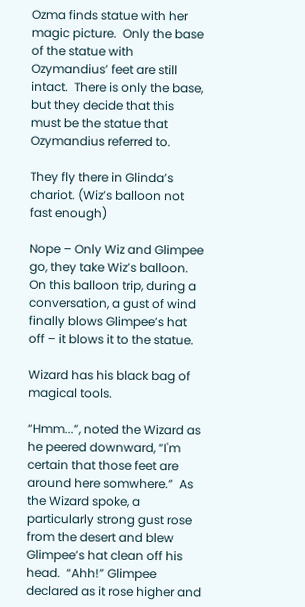Ozma finds statue with her magic picture.  Only the base of the statue with Ozymandius’ feet are still intact.  There is only the base, but they decide that this must be the statue that Ozymandius referred to.

They fly there in Glinda’s chariot. (Wiz’s balloon not fast enough)

Nope – Only Wiz and Glimpee go, they take Wiz’s balloon.  On this balloon trip, during a conversation, a gust of wind finally blows Glimpee’s hat off – it blows it to the statue.

Wizard has his black bag of magical tools.

“Hmm...”, noted the Wizard as he peered downward, “I'm certain that those feet are around here somwhere.”  As the Wizard spoke, a particularly strong gust rose from the desert and blew Glimpee’s hat clean off his head.  “Ahh!” Glimpee declared as it rose higher and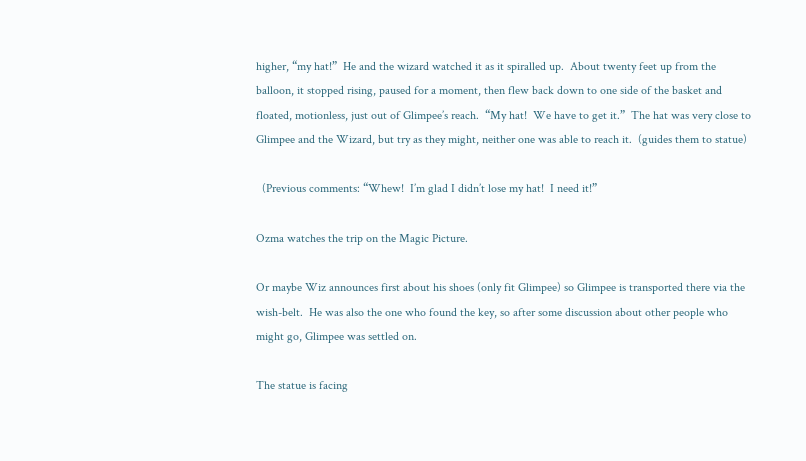higher, “my hat!”  He and the wizard watched it as it spiralled up.  About twenty feet up from the balloon, it stopped rising, paused for a moment, then flew back down to one side of the basket and floated, motionless, just out of Glimpee’s reach.  “My hat!  We have to get it.”  The hat was very close to Glimpee and the Wizard, but try as they might, neither one was able to reach it.  (guides them to statue)

  (Previous comments: “Whew!  I’m glad I didn’t lose my hat!  I need it!”

Ozma watches the trip on the Magic Picture.

Or maybe Wiz announces first about his shoes (only fit Glimpee) so Glimpee is transported there via the wish-belt.  He was also the one who found the key, so after some discussion about other people who might go, Glimpee was settled on.

The statue is facing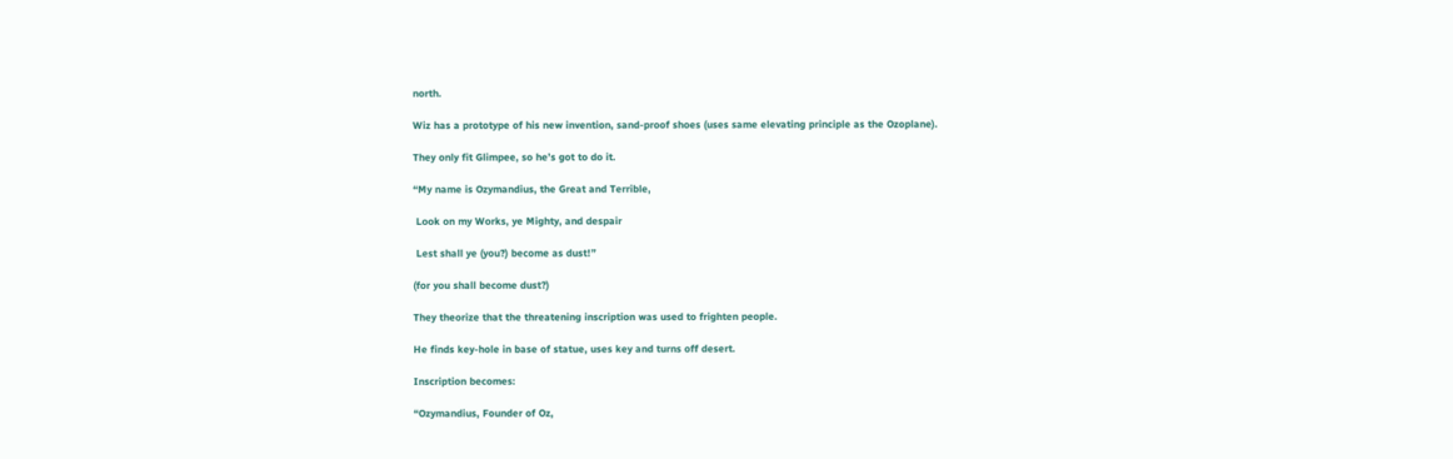north.

Wiz has a prototype of his new invention, sand-proof shoes (uses same elevating principle as the Ozoplane).

They only fit Glimpee, so he’s got to do it.

“My name is Ozymandius, the Great and Terrible,

 Look on my Works, ye Mighty, and despair

 Lest shall ye (you?) become as dust!”

(for you shall become dust?)

They theorize that the threatening inscription was used to frighten people.

He finds key-hole in base of statue, uses key and turns off desert.

Inscription becomes:

“Ozymandius, Founder of Oz,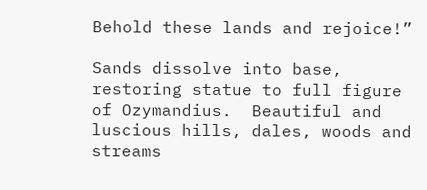Behold these lands and rejoice!”

Sands dissolve into base, restoring statue to full figure of Ozymandius.  Beautiful and luscious hills, dales, woods and streams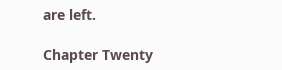are left.

Chapter Twenty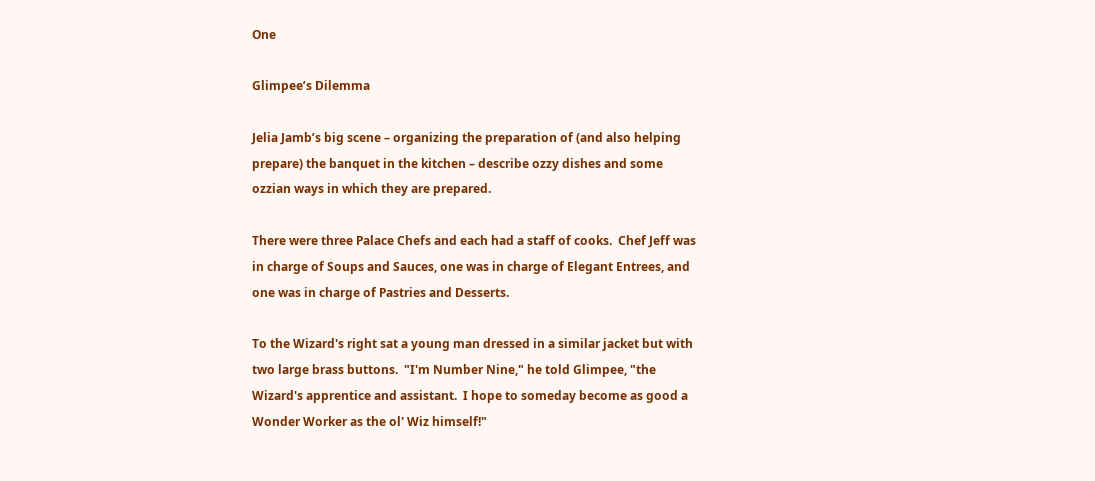One

Glimpee’s Dilemma

Jelia Jamb’s big scene – organizing the preparation of (and also helping prepare) the banquet in the kitchen – describe ozzy dishes and some ozzian ways in which they are prepared.

There were three Palace Chefs and each had a staff of cooks.  Chef Jeff was in charge of Soups and Sauces, one was in charge of Elegant Entrees, and one was in charge of Pastries and Desserts.

To the Wizard's right sat a young man dressed in a similar jacket but with two large brass buttons.  "I'm Number Nine," he told Glimpee, "the Wizard's apprentice and assistant.  I hope to someday become as good a Wonder Worker as the ol' Wiz himself!"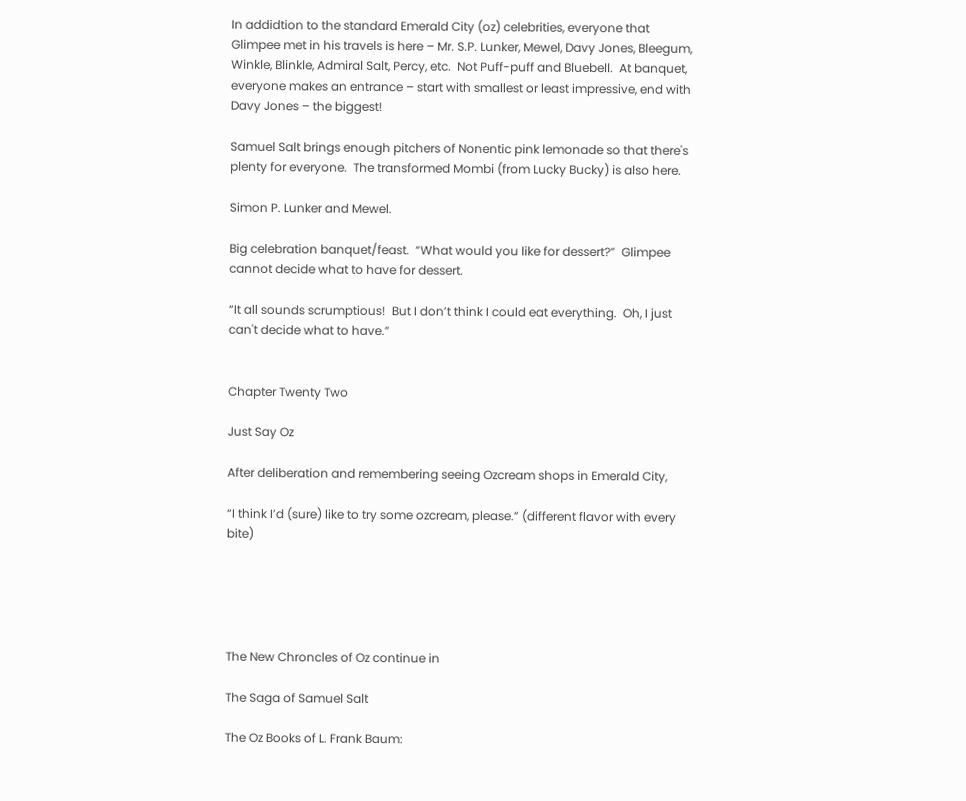In addidtion to the standard Emerald City (oz) celebrities, everyone that Glimpee met in his travels is here – Mr. S.P. Lunker, Mewel, Davy Jones, Bleegum, Winkle, Blinkle, Admiral Salt, Percy, etc.  Not Puff-puff and Bluebell.  At banquet, everyone makes an entrance – start with smallest or least impressive, end with Davy Jones – the biggest!

Samuel Salt brings enough pitchers of Nonentic pink lemonade so that there's plenty for everyone.  The transformed Mombi (from Lucky Bucky) is also here.

Simon P. Lunker and Mewel.

Big celebration banquet/feast.  “What would you like for dessert?”  Glimpee cannot decide what to have for dessert.

“It all sounds scrumptious!  But I don’t think I could eat everything.  Oh, I just can't decide what to have.”


Chapter Twenty Two

Just Say Oz

After deliberation and remembering seeing Ozcream shops in Emerald City,

“I think I’d (sure) like to try some ozcream, please.” (different flavor with every bite)





The New Chroncles of Oz continue in

The Saga of Samuel Salt

The Oz Books of L. Frank Baum: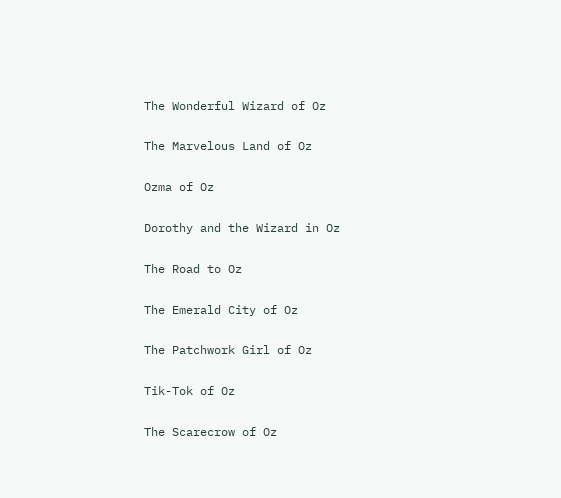The Wonderful Wizard of Oz

The Marvelous Land of Oz

Ozma of Oz

Dorothy and the Wizard in Oz

The Road to Oz

The Emerald City of Oz

The Patchwork Girl of Oz

Tik-Tok of Oz

The Scarecrow of Oz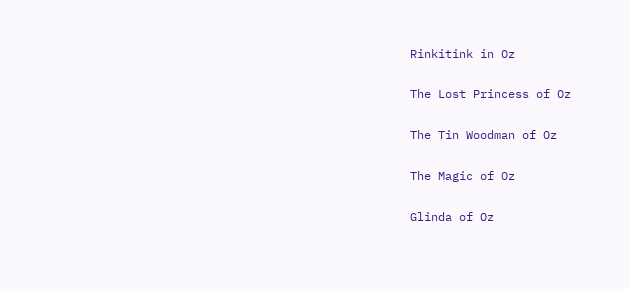Rinkitink in Oz

The Lost Princess of Oz

The Tin Woodman of Oz

The Magic of Oz

Glinda of Oz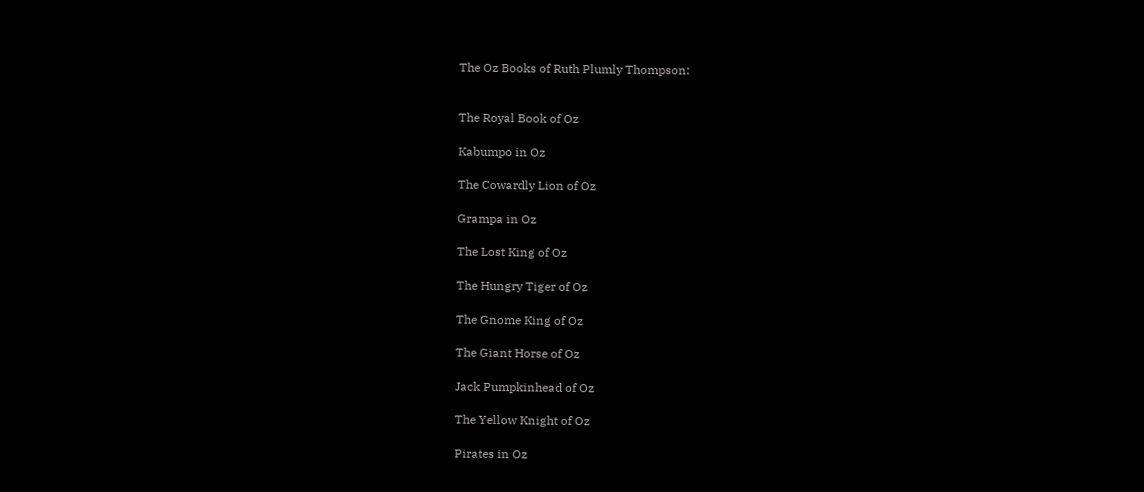The Oz Books of Ruth Plumly Thompson:


The Royal Book of Oz

Kabumpo in Oz

The Cowardly Lion of Oz

Grampa in Oz

The Lost King of Oz

The Hungry Tiger of Oz

The Gnome King of Oz

The Giant Horse of Oz

Jack Pumpkinhead of Oz

The Yellow Knight of Oz

Pirates in Oz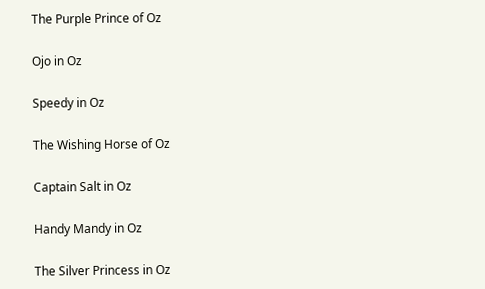The Purple Prince of Oz

Ojo in Oz

Speedy in Oz

The Wishing Horse of Oz

Captain Salt in Oz

Handy Mandy in Oz

The Silver Princess in Oz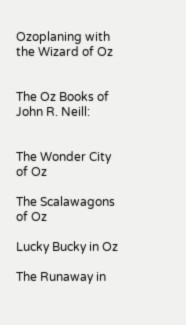Ozoplaning with the Wizard of Oz


The Oz Books of John R. Neill:


The Wonder City of Oz

The Scalawagons of Oz

Lucky Bucky in Oz

The Runaway in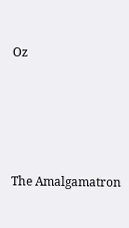Oz




The Amalgamatron